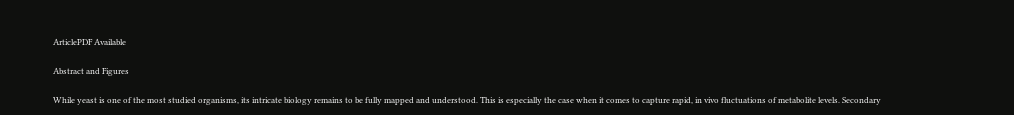ArticlePDF Available

Abstract and Figures

While yeast is one of the most studied organisms, its intricate biology remains to be fully mapped and understood. This is especially the case when it comes to capture rapid, in vivo fluctuations of metabolite levels. Secondary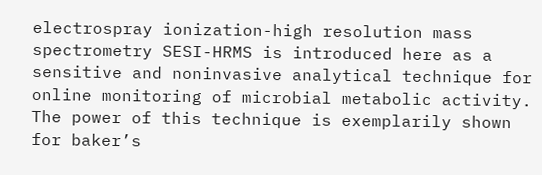electrospray ionization-high resolution mass spectrometry SESI-HRMS is introduced here as a sensitive and noninvasive analytical technique for online monitoring of microbial metabolic activity. The power of this technique is exemplarily shown for baker’s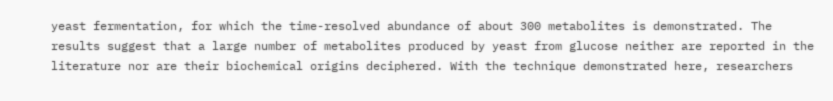yeast fermentation, for which the time-resolved abundance of about 300 metabolites is demonstrated. The results suggest that a large number of metabolites produced by yeast from glucose neither are reported in the literature nor are their biochemical origins deciphered. With the technique demonstrated here, researchers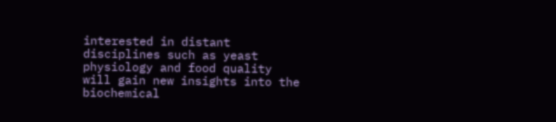interested in distant disciplines such as yeast physiology and food quality will gain new insights into the biochemical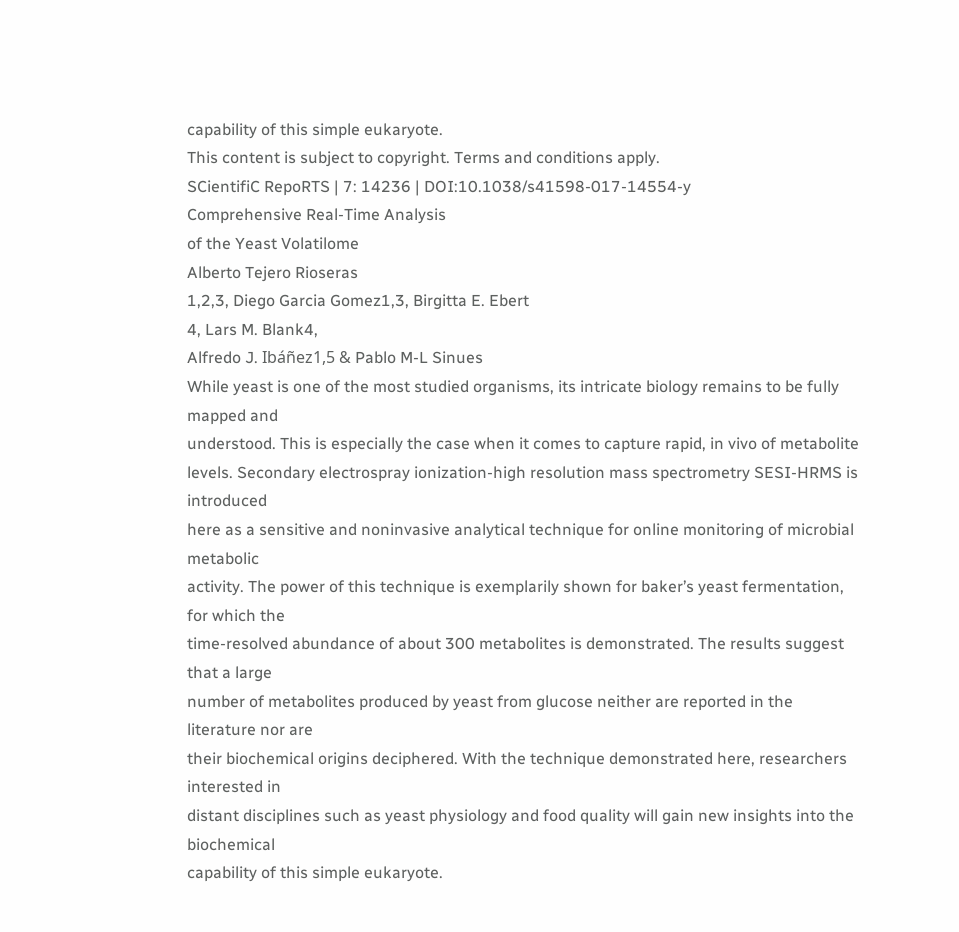capability of this simple eukaryote.
This content is subject to copyright. Terms and conditions apply.
SCientifiC RepoRTS | 7: 14236 | DOI:10.1038/s41598-017-14554-y
Comprehensive Real-Time Analysis
of the Yeast Volatilome
Alberto Tejero Rioseras
1,2,3, Diego Garcia Gomez1,3, Birgitta E. Ebert
4, Lars M. Blank4,
Alfredo J. Ibáñez1,5 & Pablo M-L Sinues
While yeast is one of the most studied organisms, its intricate biology remains to be fully mapped and
understood. This is especially the case when it comes to capture rapid, in vivo of metabolite
levels. Secondary electrospray ionization-high resolution mass spectrometry SESI-HRMS is introduced
here as a sensitive and noninvasive analytical technique for online monitoring of microbial metabolic
activity. The power of this technique is exemplarily shown for baker’s yeast fermentation, for which the
time-resolved abundance of about 300 metabolites is demonstrated. The results suggest that a large
number of metabolites produced by yeast from glucose neither are reported in the literature nor are
their biochemical origins deciphered. With the technique demonstrated here, researchers interested in
distant disciplines such as yeast physiology and food quality will gain new insights into the biochemical
capability of this simple eukaryote.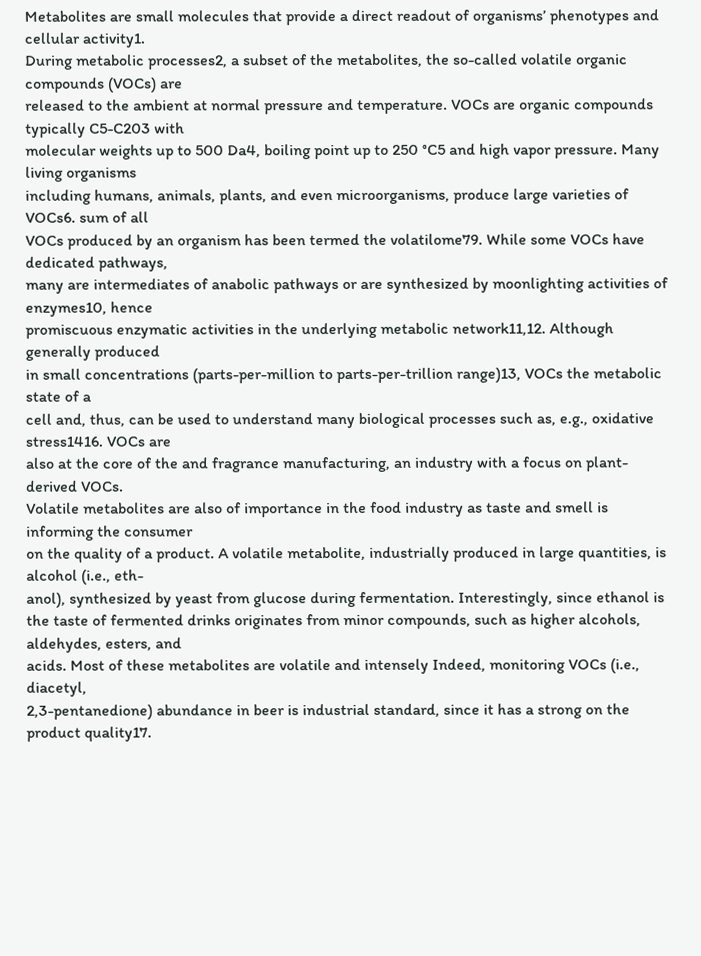Metabolites are small molecules that provide a direct readout of organisms’ phenotypes and cellular activity1.
During metabolic processes2, a subset of the metabolites, the so-called volatile organic compounds (VOCs) are
released to the ambient at normal pressure and temperature. VOCs are organic compounds typically C5-C203 with
molecular weights up to 500 Da4, boiling point up to 250 °C5 and high vapor pressure. Many living organisms
including humans, animals, plants, and even microorganisms, produce large varieties of VOCs6. sum of all
VOCs produced by an organism has been termed the volatilome79. While some VOCs have dedicated pathways,
many are intermediates of anabolic pathways or are synthesized by moonlighting activities of enzymes10, hence
promiscuous enzymatic activities in the underlying metabolic network11,12. Although generally produced
in small concentrations (parts-per-million to parts-per-trillion range)13, VOCs the metabolic state of a
cell and, thus, can be used to understand many biological processes such as, e.g., oxidative stress1416. VOCs are
also at the core of the and fragrance manufacturing, an industry with a focus on plant-derived VOCs.
Volatile metabolites are also of importance in the food industry as taste and smell is informing the consumer
on the quality of a product. A volatile metabolite, industrially produced in large quantities, is alcohol (i.e., eth-
anol), synthesized by yeast from glucose during fermentation. Interestingly, since ethanol is
the taste of fermented drinks originates from minor compounds, such as higher alcohols, aldehydes, esters, and
acids. Most of these metabolites are volatile and intensely Indeed, monitoring VOCs (i.e., diacetyl,
2,3-pentanedione) abundance in beer is industrial standard, since it has a strong on the product quality17.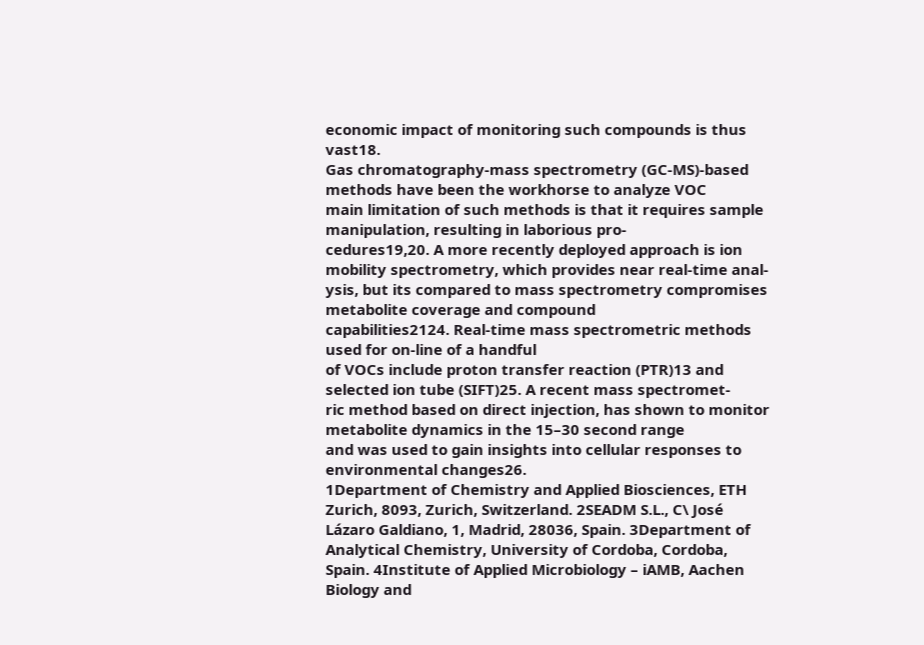economic impact of monitoring such compounds is thus vast18.
Gas chromatography-mass spectrometry (GC-MS)-based methods have been the workhorse to analyze VOC
main limitation of such methods is that it requires sample manipulation, resulting in laborious pro-
cedures19,20. A more recently deployed approach is ion mobility spectrometry, which provides near real-time anal-
ysis, but its compared to mass spectrometry compromises metabolite coverage and compound
capabilities2124. Real-time mass spectrometric methods used for on-line of a handful
of VOCs include proton transfer reaction (PTR)13 and selected ion tube (SIFT)25. A recent mass spectromet-
ric method based on direct injection, has shown to monitor metabolite dynamics in the 15–30 second range
and was used to gain insights into cellular responses to environmental changes26.
1Department of Chemistry and Applied Biosciences, ETH Zurich, 8093, Zurich, Switzerland. 2SEADM S.L., C\ José
Lázaro Galdiano, 1, Madrid, 28036, Spain. 3Department of Analytical Chemistry, University of Cordoba, Cordoba,
Spain. 4Institute of Applied Microbiology – iAMB, Aachen Biology and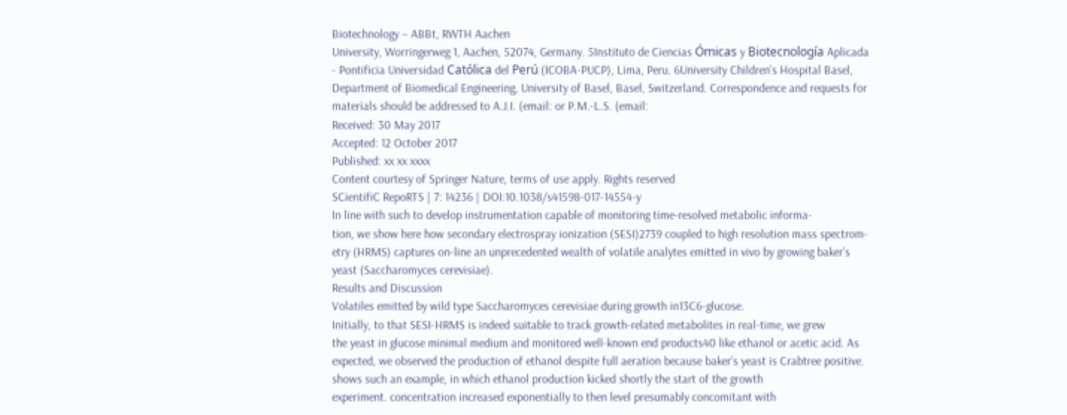Biotechnology – ABBt, RWTH Aachen
University, Worringerweg 1, Aachen, 52074, Germany. 5Instituto de Ciencias Ómicas y Biotecnología Aplicada
- Pontificia Universidad Católica del Perú (ICOBA-PUCP), Lima, Peru. 6University Children’s Hospital Basel,
Department of Biomedical Engineering, University of Basel, Basel, Switzerland. Correspondence and requests for
materials should be addressed to A.J.I. (email: or P.M.-L.S. (email:
Received: 30 May 2017
Accepted: 12 October 2017
Published: xx xx xxxx
Content courtesy of Springer Nature, terms of use apply. Rights reserved
SCientifiC RepoRTS | 7: 14236 | DOI:10.1038/s41598-017-14554-y
In line with such to develop instrumentation capable of monitoring time-resolved metabolic informa-
tion, we show here how secondary electrospray ionization (SESI)2739 coupled to high resolution mass spectrom-
etry (HRMS) captures on-line an unprecedented wealth of volatile analytes emitted in vivo by growing baker’s
yeast (Saccharomyces cerevisiae).
Results and Discussion
Volatiles emitted by wild type Saccharomyces cerevisiae during growth in13C6-glucose.
Initially, to that SESI-HRMS is indeed suitable to track growth-related metabolites in real-time, we grew
the yeast in glucose minimal medium and monitored well-known end products40 like ethanol or acetic acid. As
expected, we observed the production of ethanol despite full aeration because baker’s yeast is Crabtree positive.
shows such an example, in which ethanol production kicked shortly the start of the growth
experiment. concentration increased exponentially to then level presumably concomitant with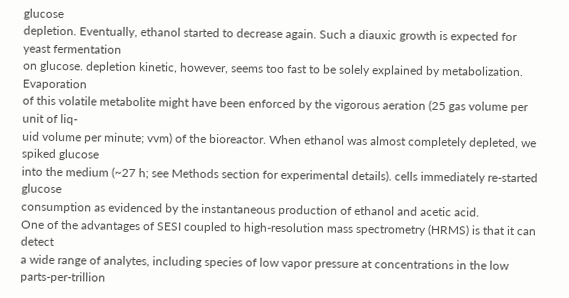glucose
depletion. Eventually, ethanol started to decrease again. Such a diauxic growth is expected for yeast fermentation
on glucose. depletion kinetic, however, seems too fast to be solely explained by metabolization. Evaporation
of this volatile metabolite might have been enforced by the vigorous aeration (25 gas volume per unit of liq-
uid volume per minute; vvm) of the bioreactor. When ethanol was almost completely depleted, we spiked glucose
into the medium (~27 h; see Methods section for experimental details). cells immediately re-started glucose
consumption as evidenced by the instantaneous production of ethanol and acetic acid.
One of the advantages of SESI coupled to high-resolution mass spectrometry (HRMS) is that it can detect
a wide range of analytes, including species of low vapor pressure at concentrations in the low parts-per-trillion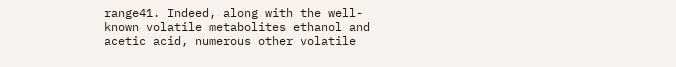range41. Indeed, along with the well-known volatile metabolites ethanol and acetic acid, numerous other volatile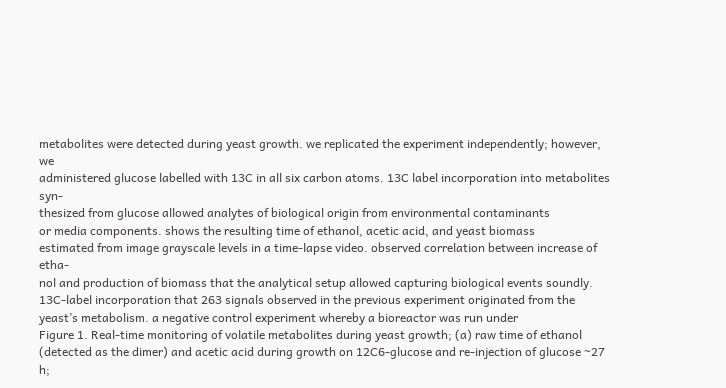metabolites were detected during yeast growth. we replicated the experiment independently; however, we
administered glucose labelled with 13C in all six carbon atoms. 13C label incorporation into metabolites syn-
thesized from glucose allowed analytes of biological origin from environmental contaminants
or media components. shows the resulting time of ethanol, acetic acid, and yeast biomass
estimated from image grayscale levels in a time-lapse video. observed correlation between increase of etha-
nol and production of biomass that the analytical setup allowed capturing biological events soundly.
13C-label incorporation that 263 signals observed in the previous experiment originated from the
yeast’s metabolism. a negative control experiment whereby a bioreactor was run under
Figure 1. Real-time monitoring of volatile metabolites during yeast growth; (a) raw time of ethanol
(detected as the dimer) and acetic acid during growth on 12C6-glucose and re-injection of glucose ~27 h;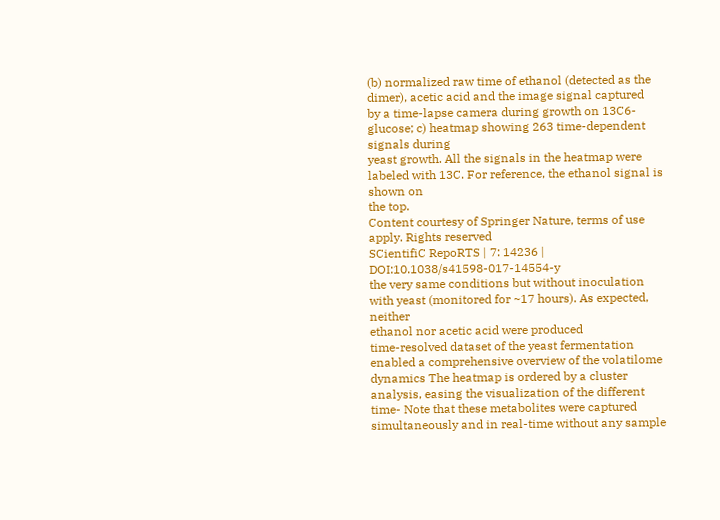(b) normalized raw time of ethanol (detected as the dimer), acetic acid and the image signal captured
by a time-lapse camera during growth on 13C6-glucose; c) heatmap showing 263 time-dependent signals during
yeast growth. All the signals in the heatmap were labeled with 13C. For reference, the ethanol signal is shown on
the top.
Content courtesy of Springer Nature, terms of use apply. Rights reserved
SCientifiC RepoRTS | 7: 14236 | DOI:10.1038/s41598-017-14554-y
the very same conditions but without inoculation with yeast (monitored for ~17 hours). As expected, neither
ethanol nor acetic acid were produced
time-resolved dataset of the yeast fermentation enabled a comprehensive overview of the volatilome
dynamics The heatmap is ordered by a cluster analysis, easing the visualization of the different
time- Note that these metabolites were captured simultaneously and in real-time without any sample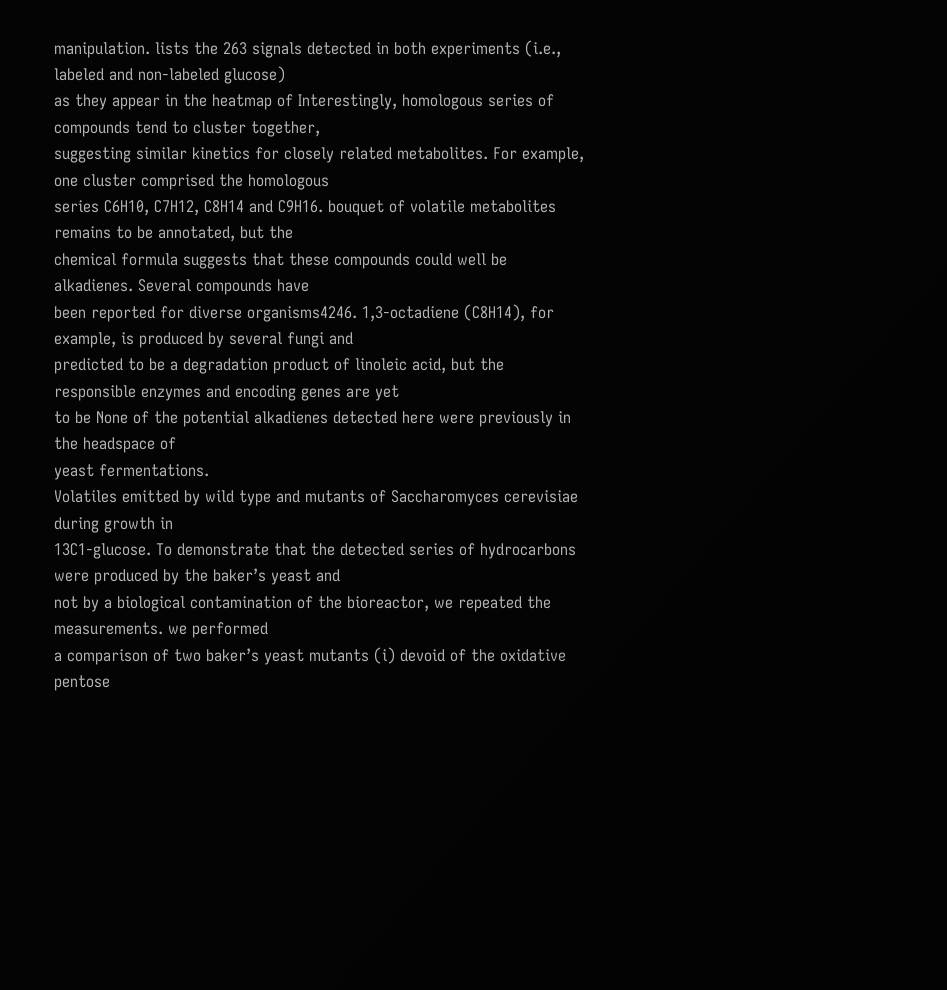manipulation. lists the 263 signals detected in both experiments (i.e., labeled and non-labeled glucose)
as they appear in the heatmap of Interestingly, homologous series of compounds tend to cluster together,
suggesting similar kinetics for closely related metabolites. For example, one cluster comprised the homologous
series C6H10, C7H12, C8H14 and C9H16. bouquet of volatile metabolites remains to be annotated, but the
chemical formula suggests that these compounds could well be alkadienes. Several compounds have
been reported for diverse organisms4246. 1,3-octadiene (C8H14), for example, is produced by several fungi and
predicted to be a degradation product of linoleic acid, but the responsible enzymes and encoding genes are yet
to be None of the potential alkadienes detected here were previously in the headspace of
yeast fermentations.
Volatiles emitted by wild type and mutants of Saccharomyces cerevisiae during growth in
13C1-glucose. To demonstrate that the detected series of hydrocarbons were produced by the baker’s yeast and
not by a biological contamination of the bioreactor, we repeated the measurements. we performed
a comparison of two baker’s yeast mutants (i) devoid of the oxidative pentose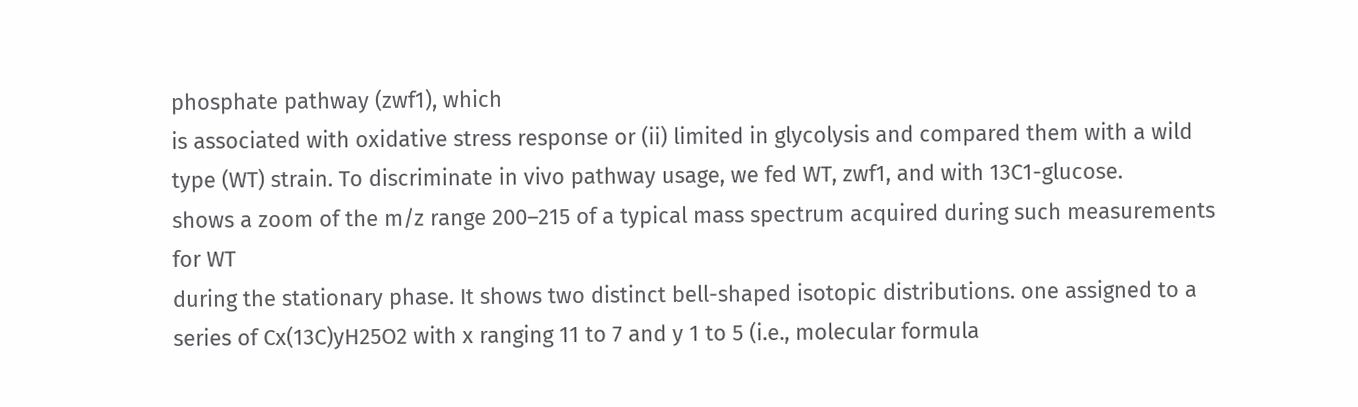phosphate pathway (zwf1), which
is associated with oxidative stress response or (ii) limited in glycolysis and compared them with a wild
type (WT) strain. To discriminate in vivo pathway usage, we fed WT, zwf1, and with 13C1-glucose.
shows a zoom of the m/z range 200–215 of a typical mass spectrum acquired during such measurements for WT
during the stationary phase. It shows two distinct bell-shaped isotopic distributions. one assigned to a
series of Cx(13C)yH25O2 with x ranging 11 to 7 and y 1 to 5 (i.e., molecular formula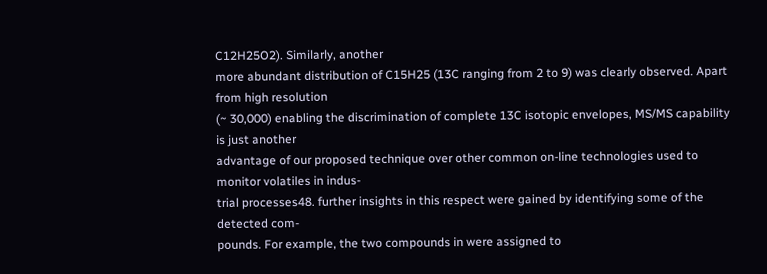C12H25O2). Similarly, another
more abundant distribution of C15H25 (13C ranging from 2 to 9) was clearly observed. Apart from high resolution
(~ 30,000) enabling the discrimination of complete 13C isotopic envelopes, MS/MS capability is just another
advantage of our proposed technique over other common on-line technologies used to monitor volatiles in indus-
trial processes48. further insights in this respect were gained by identifying some of the detected com-
pounds. For example, the two compounds in were assigned to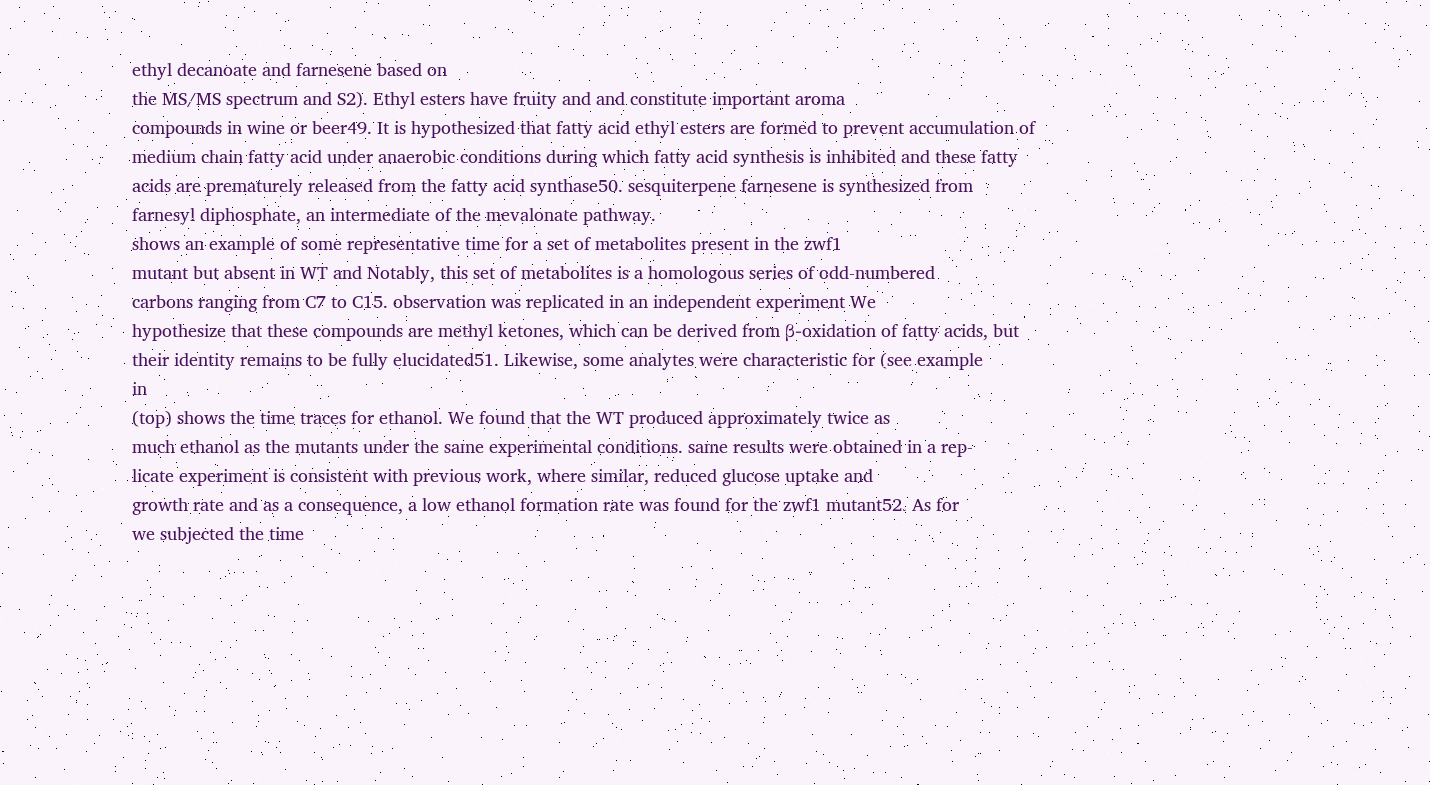ethyl decanoate and farnesene based on
the MS/MS spectrum and S2). Ethyl esters have fruity and and constitute important aroma
compounds in wine or beer49. It is hypothesized that fatty acid ethyl esters are formed to prevent accumulation of
medium chain fatty acid under anaerobic conditions during which fatty acid synthesis is inhibited and these fatty
acids are prematurely released from the fatty acid synthase50. sesquiterpene farnesene is synthesized from
farnesyl diphosphate, an intermediate of the mevalonate pathway.
shows an example of some representative time for a set of metabolites present in the zwf1
mutant but absent in WT and Notably, this set of metabolites is a homologous series of odd-numbered
carbons ranging from C7 to C15. observation was replicated in an independent experiment We
hypothesize that these compounds are methyl ketones, which can be derived from β-oxidation of fatty acids, but
their identity remains to be fully elucidated51. Likewise, some analytes were characteristic for (see example
in
(top) shows the time traces for ethanol. We found that the WT produced approximately twice as
much ethanol as the mutants under the same experimental conditions. same results were obtained in a rep-
licate experiment is consistent with previous work, where similar, reduced glucose uptake and
growth rate and as a consequence, a low ethanol formation rate was found for the zwf1 mutant52. As for
we subjected the time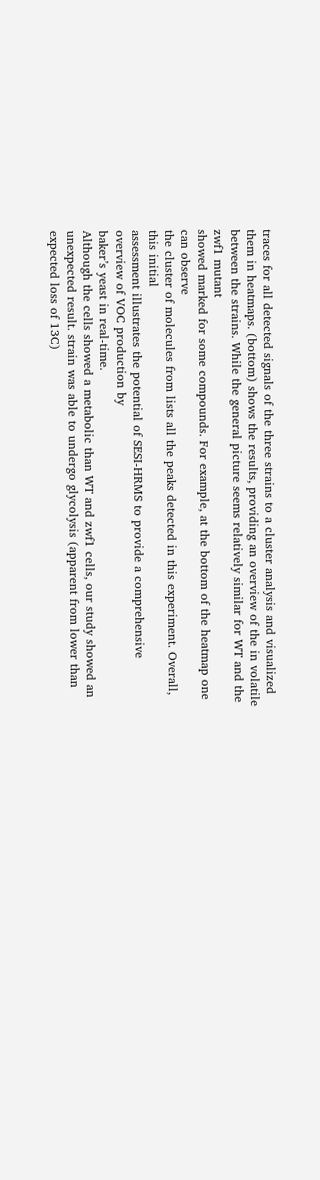traces for all detected signals of the three strains to a cluster analysis and visualized
them in heatmaps. (bottom) shows the results, providing an overview of the in volatile
between the strains. While the general picture seems relatively similar for WT and the zwf1 mutant
showed marked for some compounds. For example, at the bottom of the heatmap one can observe
the cluster of molecules from lists all the peaks detected in this experiment. Overall, this initial
assessment illustrates the potential of SESI-HRMS to provide a comprehensive overview of VOC production by
baker’s yeast in real-time.
Although the cells showed a metabolic than WT and zwf1 cells, our study showed an
unexpected result. strain was able to undergo glycolysis (apparent from lower than expected loss of 13C)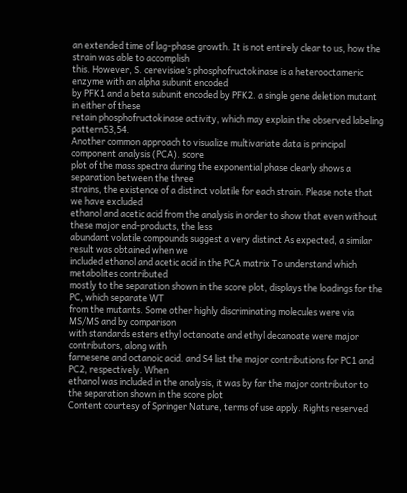an extended time of lag-phase growth. It is not entirely clear to us, how the strain was able to accomplish
this. However, S. cerevisiae’s phosphofructokinase is a heterooctameric enzyme with an alpha subunit encoded
by PFK1 and a beta subunit encoded by PFK2. a single gene deletion mutant in either of these
retain phosphofructokinase activity, which may explain the observed labeling pattern53,54.
Another common approach to visualize multivariate data is principal component analysis (PCA). score
plot of the mass spectra during the exponential phase clearly shows a separation between the three
strains, the existence of a distinct volatile for each strain. Please note that we have excluded
ethanol and acetic acid from the analysis in order to show that even without these major end-products, the less
abundant volatile compounds suggest a very distinct As expected, a similar result was obtained when we
included ethanol and acetic acid in the PCA matrix To understand which metabolites contributed
mostly to the separation shown in the score plot, displays the loadings for the PC, which separate WT
from the mutants. Some other highly discriminating molecules were via MS/MS and by comparison
with standards esters ethyl octanoate and ethyl decanoate were major contributors, along with
farnesene and octanoic acid. and S4 list the major contributions for PC1 and PC2, respectively. When
ethanol was included in the analysis, it was by far the major contributor to the separation shown in the score plot
Content courtesy of Springer Nature, terms of use apply. Rights reserved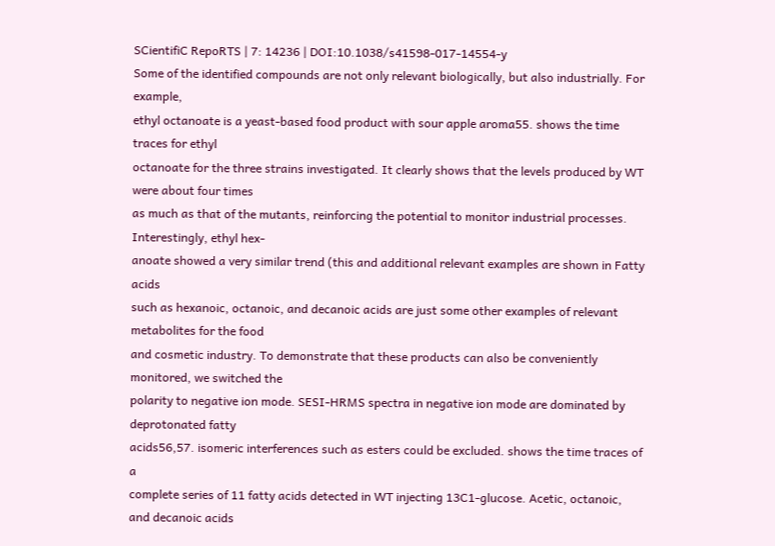SCientifiC RepoRTS | 7: 14236 | DOI:10.1038/s41598-017-14554-y
Some of the identified compounds are not only relevant biologically, but also industrially. For example,
ethyl octanoate is a yeast-based food product with sour apple aroma55. shows the time traces for ethyl
octanoate for the three strains investigated. It clearly shows that the levels produced by WT were about four times
as much as that of the mutants, reinforcing the potential to monitor industrial processes. Interestingly, ethyl hex-
anoate showed a very similar trend (this and additional relevant examples are shown in Fatty acids
such as hexanoic, octanoic, and decanoic acids are just some other examples of relevant metabolites for the food
and cosmetic industry. To demonstrate that these products can also be conveniently monitored, we switched the
polarity to negative ion mode. SESI-HRMS spectra in negative ion mode are dominated by deprotonated fatty
acids56,57. isomeric interferences such as esters could be excluded. shows the time traces of a
complete series of 11 fatty acids detected in WT injecting 13C1-glucose. Acetic, octanoic, and decanoic acids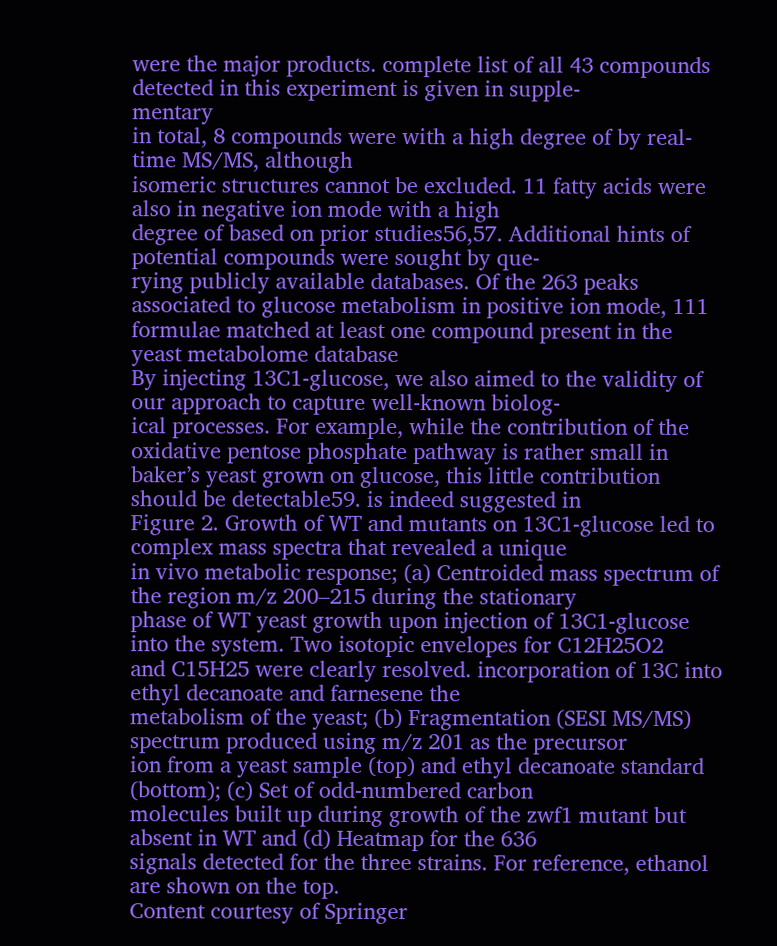were the major products. complete list of all 43 compounds detected in this experiment is given in supple-
mentary
in total, 8 compounds were with a high degree of by real-time MS/MS, although
isomeric structures cannot be excluded. 11 fatty acids were also in negative ion mode with a high
degree of based on prior studies56,57. Additional hints of potential compounds were sought by que-
rying publicly available databases. Of the 263 peaks associated to glucose metabolism in positive ion mode, 111
formulae matched at least one compound present in the yeast metabolome database
By injecting 13C1-glucose, we also aimed to the validity of our approach to capture well-known biolog-
ical processes. For example, while the contribution of the oxidative pentose phosphate pathway is rather small in
baker’s yeast grown on glucose, this little contribution should be detectable59. is indeed suggested in
Figure 2. Growth of WT and mutants on 13C1-glucose led to complex mass spectra that revealed a unique
in vivo metabolic response; (a) Centroided mass spectrum of the region m/z 200–215 during the stationary
phase of WT yeast growth upon injection of 13C1-glucose into the system. Two isotopic envelopes for C12H25O2
and C15H25 were clearly resolved. incorporation of 13C into ethyl decanoate and farnesene the
metabolism of the yeast; (b) Fragmentation (SESI MS/MS) spectrum produced using m/z 201 as the precursor
ion from a yeast sample (top) and ethyl decanoate standard (bottom); (c) Set of odd-numbered carbon
molecules built up during growth of the zwf1 mutant but absent in WT and (d) Heatmap for the 636
signals detected for the three strains. For reference, ethanol are shown on the top.
Content courtesy of Springer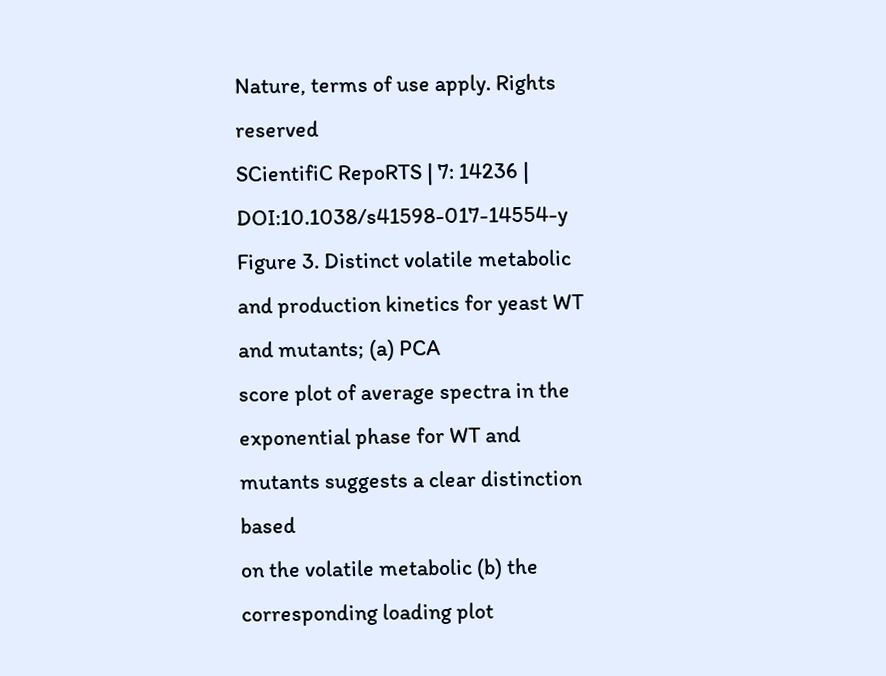Nature, terms of use apply. Rights reserved
SCientifiC RepoRTS | 7: 14236 | DOI:10.1038/s41598-017-14554-y
Figure 3. Distinct volatile metabolic and production kinetics for yeast WT and mutants; (a) PCA
score plot of average spectra in the exponential phase for WT and mutants suggests a clear distinction based
on the volatile metabolic (b) the corresponding loading plot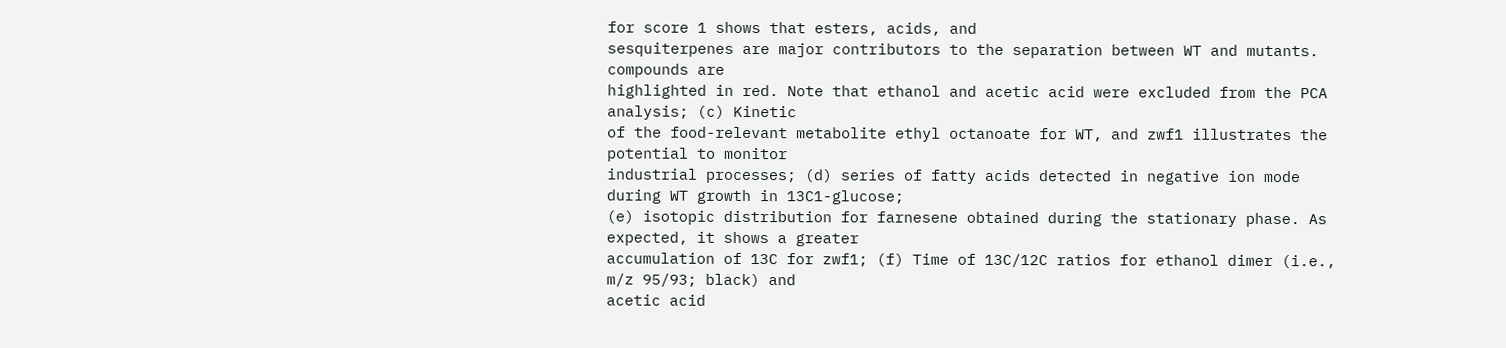for score 1 shows that esters, acids, and
sesquiterpenes are major contributors to the separation between WT and mutants. compounds are
highlighted in red. Note that ethanol and acetic acid were excluded from the PCA analysis; (c) Kinetic
of the food-relevant metabolite ethyl octanoate for WT, and zwf1 illustrates the potential to monitor
industrial processes; (d) series of fatty acids detected in negative ion mode during WT growth in 13C1-glucose;
(e) isotopic distribution for farnesene obtained during the stationary phase. As expected, it shows a greater
accumulation of 13C for zwf1; (f) Time of 13C/12C ratios for ethanol dimer (i.e., m/z 95/93; black) and
acetic acid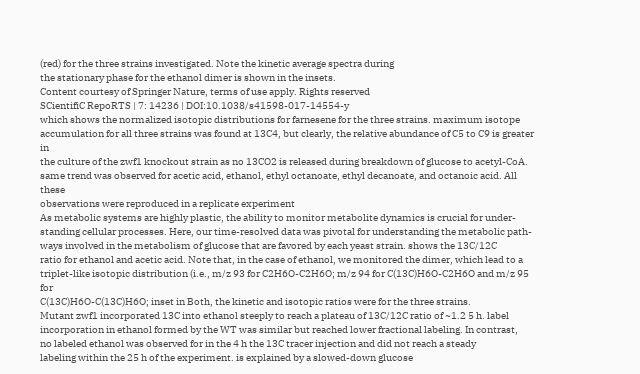(red) for the three strains investigated. Note the kinetic average spectra during
the stationary phase for the ethanol dimer is shown in the insets.
Content courtesy of Springer Nature, terms of use apply. Rights reserved
SCientifiC RepoRTS | 7: 14236 | DOI:10.1038/s41598-017-14554-y
which shows the normalized isotopic distributions for farnesene for the three strains. maximum isotope
accumulation for all three strains was found at 13C4, but clearly, the relative abundance of C5 to C9 is greater in
the culture of the zwf1 knockout strain as no 13CO2 is released during breakdown of glucose to acetyl-CoA.
same trend was observed for acetic acid, ethanol, ethyl octanoate, ethyl decanoate, and octanoic acid. All these
observations were reproduced in a replicate experiment
As metabolic systems are highly plastic, the ability to monitor metabolite dynamics is crucial for under-
standing cellular processes. Here, our time-resolved data was pivotal for understanding the metabolic path-
ways involved in the metabolism of glucose that are favored by each yeast strain. shows the 13C/12C
ratio for ethanol and acetic acid. Note that, in the case of ethanol, we monitored the dimer, which lead to a
triplet-like isotopic distribution (i.e., m/z 93 for C2H6O-C2H6O; m/z 94 for C(13C)H6O-C2H6O and m/z 95 for
C(13C)H6O-C(13C)H6O; inset in Both, the kinetic and isotopic ratios were for the three strains.
Mutant zwf1 incorporated 13C into ethanol steeply to reach a plateau of 13C/12C ratio of ~1.2 5 h. label
incorporation in ethanol formed by the WT was similar but reached lower fractional labeling. In contrast,
no labeled ethanol was observed for in the 4 h the 13C tracer injection and did not reach a steady
labeling within the 25 h of the experiment. is explained by a slowed-down glucose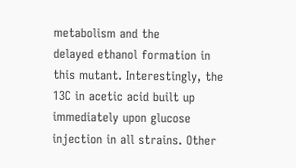metabolism and the
delayed ethanol formation in this mutant. Interestingly, the 13C in acetic acid built up immediately upon glucose
injection in all strains. Other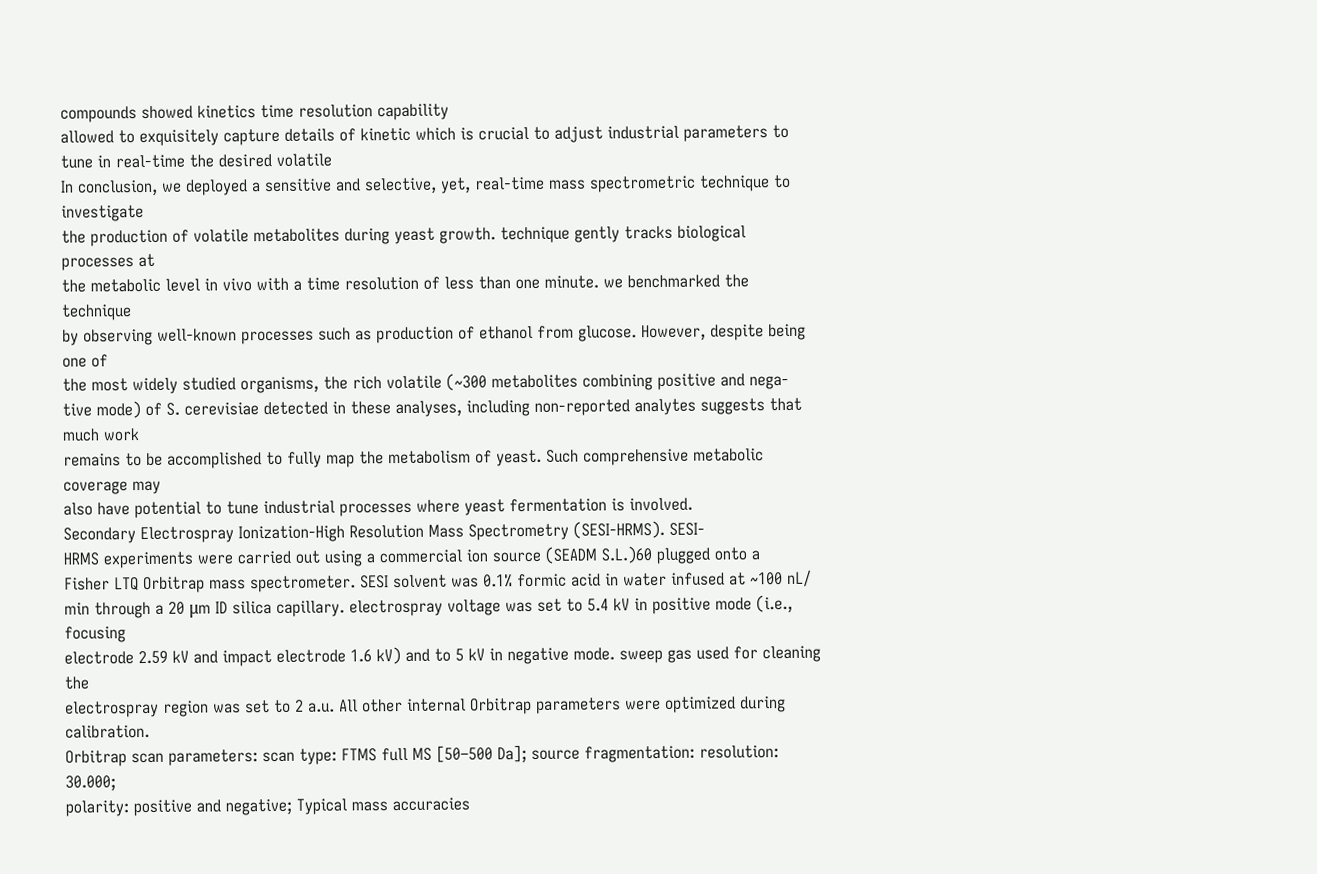compounds showed kinetics time resolution capability
allowed to exquisitely capture details of kinetic which is crucial to adjust industrial parameters to
tune in real-time the desired volatile
In conclusion, we deployed a sensitive and selective, yet, real-time mass spectrometric technique to investigate
the production of volatile metabolites during yeast growth. technique gently tracks biological processes at
the metabolic level in vivo with a time resolution of less than one minute. we benchmarked the technique
by observing well-known processes such as production of ethanol from glucose. However, despite being one of
the most widely studied organisms, the rich volatile (~300 metabolites combining positive and nega-
tive mode) of S. cerevisiae detected in these analyses, including non-reported analytes suggests that much work
remains to be accomplished to fully map the metabolism of yeast. Such comprehensive metabolic coverage may
also have potential to tune industrial processes where yeast fermentation is involved.
Secondary Electrospray Ionization-High Resolution Mass Spectrometry (SESI-HRMS). SESI-
HRMS experiments were carried out using a commercial ion source (SEADM S.L.)60 plugged onto a
Fisher LTQ Orbitrap mass spectrometer. SESI solvent was 0.1% formic acid in water infused at ~100 nL/
min through a 20 μm ID silica capillary. electrospray voltage was set to 5.4 kV in positive mode (i.e., focusing
electrode 2.59 kV and impact electrode 1.6 kV) and to 5 kV in negative mode. sweep gas used for cleaning the
electrospray region was set to 2 a.u. All other internal Orbitrap parameters were optimized during calibration.
Orbitrap scan parameters: scan type: FTMS full MS [50–500 Da]; source fragmentation: resolution: 30.000;
polarity: positive and negative; Typical mass accuracies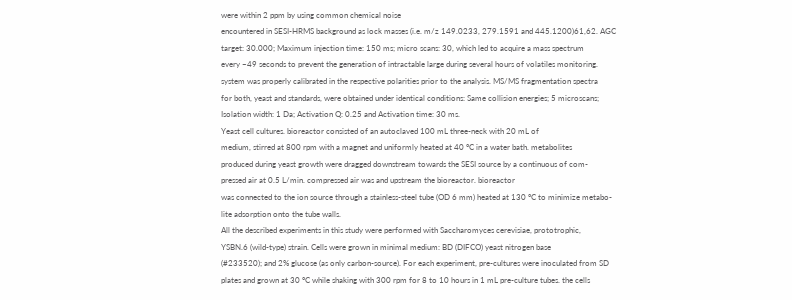were within 2 ppm by using common chemical noise
encountered in SESI-HRMS background as lock masses (i.e. m/z 149.0233, 279.1591 and 445.1200)61,62. AGC
target: 30.000; Maximum injection time: 150 ms; micro scans: 30, which led to acquire a mass spectrum
every ~49 seconds to prevent the generation of intractable large during several hours of volatiles monitoring.
system was properly calibrated in the respective polarities prior to the analysis. MS/MS fragmentation spectra
for both, yeast and standards, were obtained under identical conditions: Same collision energies; 5 microscans;
Isolation width: 1 Da; Activation Q: 0.25 and Activation time: 30 ms.
Yeast cell cultures. bioreactor consisted of an autoclaved 100 mL three-neck with 20 mL of
medium, stirred at 800 rpm with a magnet and uniformly heated at 40 °C in a water bath. metabolites
produced during yeast growth were dragged downstream towards the SESI source by a continuous of com-
pressed air at 0.5 L/min. compressed air was and upstream the bioreactor. bioreactor
was connected to the ion source through a stainless-steel tube (OD 6 mm) heated at 130 °C to minimize metabo-
lite adsorption onto the tube walls.
All the described experiments in this study were performed with Saccharomyces cerevisiae, prototrophic,
YSBN.6 (wild-type) strain. Cells were grown in minimal medium: BD (DIFCO) yeast nitrogen base
(#233520); and 2% glucose (as only carbon-source). For each experiment, pre-cultures were inoculated from SD
plates and grown at 30 °C while shaking with 300 rpm for 8 to 10 hours in 1 mL pre-culture tubes. the cells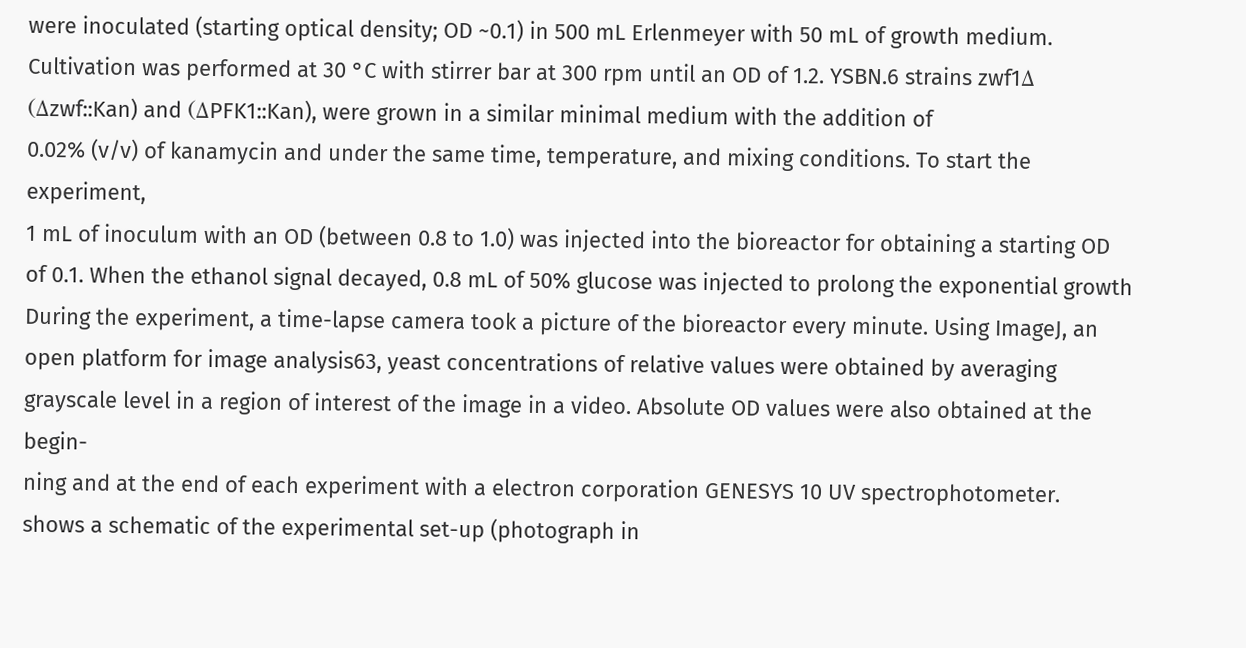were inoculated (starting optical density; OD ~0.1) in 500 mL Erlenmeyer with 50 mL of growth medium.
Cultivation was performed at 30 °C with stirrer bar at 300 rpm until an OD of 1.2. YSBN.6 strains zwf1Δ
(Δzwf::Kan) and (ΔPFK1::Kan), were grown in a similar minimal medium with the addition of
0.02% (v/v) of kanamycin and under the same time, temperature, and mixing conditions. To start the experiment,
1 mL of inoculum with an OD (between 0.8 to 1.0) was injected into the bioreactor for obtaining a starting OD
of 0.1. When the ethanol signal decayed, 0.8 mL of 50% glucose was injected to prolong the exponential growth
During the experiment, a time-lapse camera took a picture of the bioreactor every minute. Using ImageJ, an
open platform for image analysis63, yeast concentrations of relative values were obtained by averaging
grayscale level in a region of interest of the image in a video. Absolute OD values were also obtained at the begin-
ning and at the end of each experiment with a electron corporation GENESYS 10 UV spectrophotometer.
shows a schematic of the experimental set-up (photograph in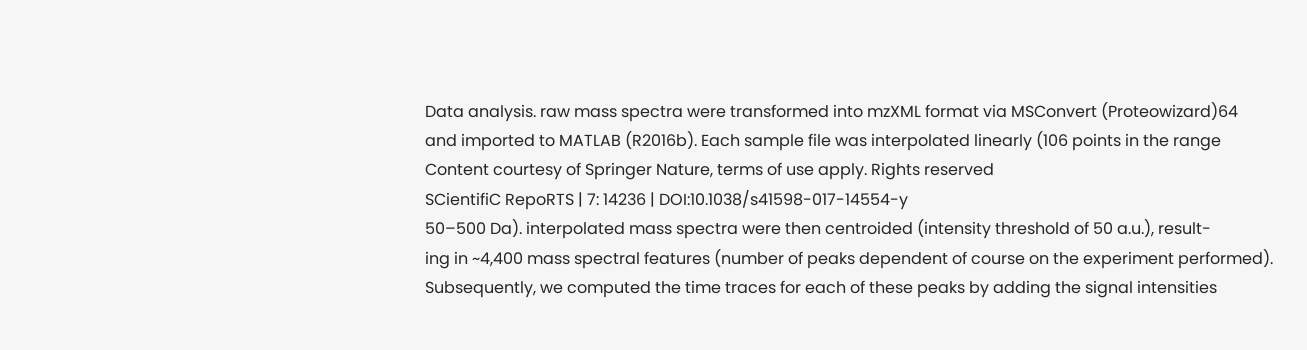Data analysis. raw mass spectra were transformed into mzXML format via MSConvert (Proteowizard)64
and imported to MATLAB (R2016b). Each sample file was interpolated linearly (106 points in the range
Content courtesy of Springer Nature, terms of use apply. Rights reserved
SCientifiC RepoRTS | 7: 14236 | DOI:10.1038/s41598-017-14554-y
50–500 Da). interpolated mass spectra were then centroided (intensity threshold of 50 a.u.), result-
ing in ~4,400 mass spectral features (number of peaks dependent of course on the experiment performed).
Subsequently, we computed the time traces for each of these peaks by adding the signal intensities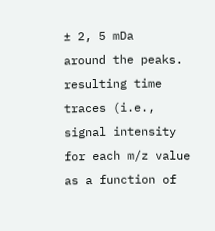± 2, 5 mDa
around the peaks. resulting time traces (i.e., signal intensity for each m/z value as a function of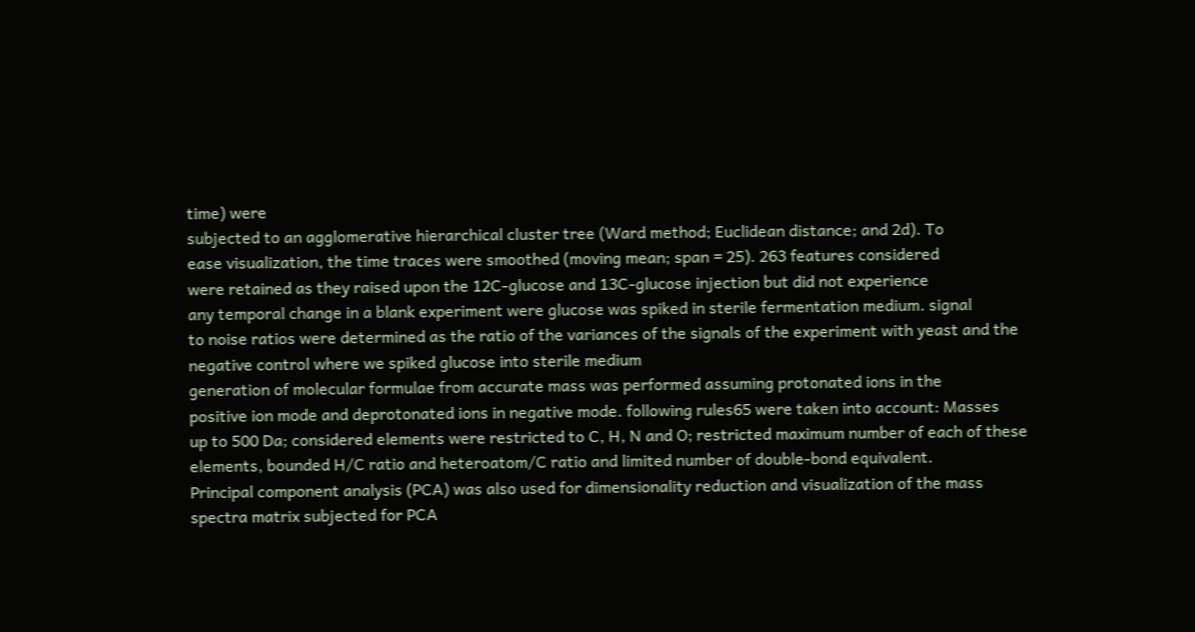time) were
subjected to an agglomerative hierarchical cluster tree (Ward method; Euclidean distance; and 2d). To
ease visualization, the time traces were smoothed (moving mean; span = 25). 263 features considered
were retained as they raised upon the 12C-glucose and 13C-glucose injection but did not experience
any temporal change in a blank experiment were glucose was spiked in sterile fermentation medium. signal
to noise ratios were determined as the ratio of the variances of the signals of the experiment with yeast and the
negative control where we spiked glucose into sterile medium
generation of molecular formulae from accurate mass was performed assuming protonated ions in the
positive ion mode and deprotonated ions in negative mode. following rules65 were taken into account: Masses
up to 500 Da; considered elements were restricted to C, H, N and O; restricted maximum number of each of these
elements, bounded H/C ratio and heteroatom/C ratio and limited number of double-bond equivalent.
Principal component analysis (PCA) was also used for dimensionality reduction and visualization of the mass
spectra matrix subjected for PCA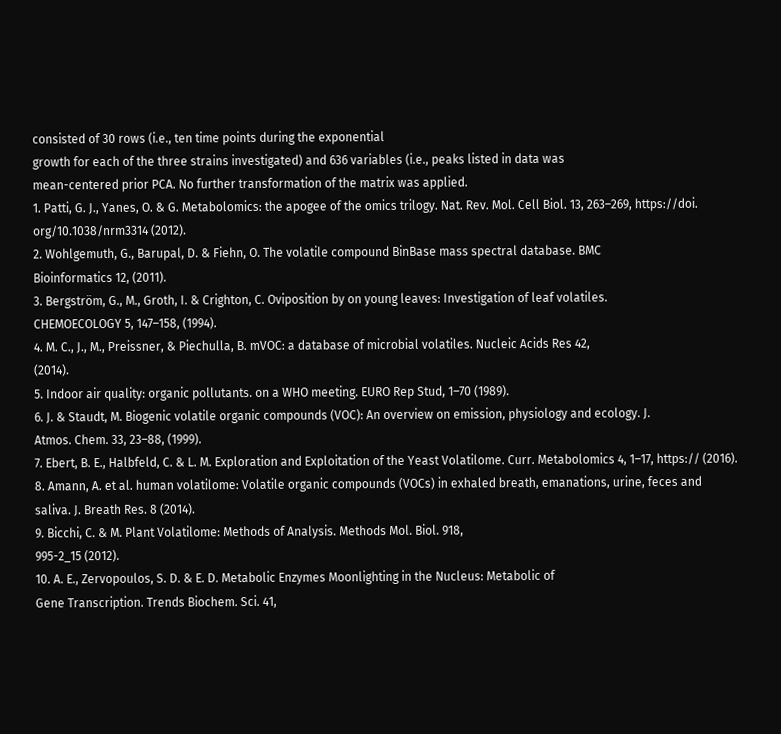consisted of 30 rows (i.e., ten time points during the exponential
growth for each of the three strains investigated) and 636 variables (i.e., peaks listed in data was
mean-centered prior PCA. No further transformation of the matrix was applied.
1. Patti, G. J., Yanes, O. & G. Metabolomics: the apogee of the omics trilogy. Nat. Rev. Mol. Cell Biol. 13, 263–269, https://doi.
org/10.1038/nrm3314 (2012).
2. Wohlgemuth, G., Barupal, D. & Fiehn, O. The volatile compound BinBase mass spectral database. BMC
Bioinformatics 12, (2011).
3. Bergström, G., M., Groth, I. & Crighton, C. Oviposition by on young leaves: Investigation of leaf volatiles.
CHEMOECOLOGY 5, 147–158, (1994).
4. M. C., J., M., Preissner, & Piechulla, B. mVOC: a database of microbial volatiles. Nucleic Acids Res 42,
(2014).
5. Indoor air quality: organic pollutants. on a WHO meeting. EURO Rep Stud, 1–70 (1989).
6. J. & Staudt, M. Biogenic volatile organic compounds (VOC): An overview on emission, physiology and ecology. J.
Atmos. Chem. 33, 23–88, (1999).
7. Ebert, B. E., Halbfeld, C. & L. M. Exploration and Exploitation of the Yeast Volatilome. Curr. Metabolomics 4, 1–17, https:// (2016).
8. Amann, A. et al. human volatilome: Volatile organic compounds (VOCs) in exhaled breath, emanations, urine, feces and
saliva. J. Breath Res. 8 (2014).
9. Bicchi, C. & M. Plant Volatilome: Methods of Analysis. Methods Mol. Biol. 918,
995-2_15 (2012).
10. A. E., Zervopoulos, S. D. & E. D. Metabolic Enzymes Moonlighting in the Nucleus: Metabolic of
Gene Transcription. Trends Biochem. Sci. 41,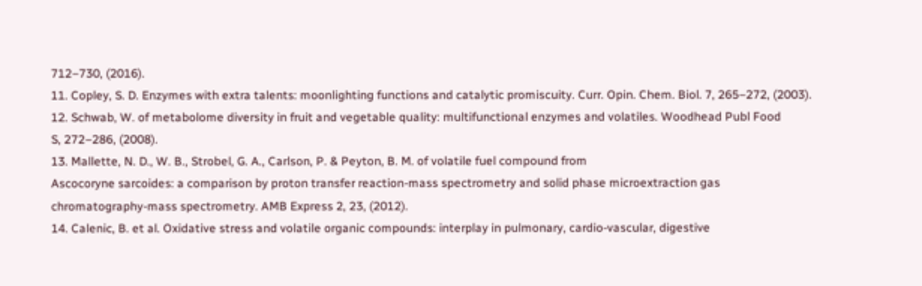712–730, (2016).
11. Copley, S. D. Enzymes with extra talents: moonlighting functions and catalytic promiscuity. Curr. Opin. Chem. Biol. 7, 265–272, (2003).
12. Schwab, W. of metabolome diversity in fruit and vegetable quality: multifunctional enzymes and volatiles. Woodhead Publ Food
S, 272–286, (2008).
13. Mallette, N. D., W. B., Strobel, G. A., Carlson, P. & Peyton, B. M. of volatile fuel compound from
Ascocoryne sarcoides: a comparison by proton transfer reaction-mass spectrometry and solid phase microextraction gas
chromatography-mass spectrometry. AMB Express 2, 23, (2012).
14. Calenic, B. et al. Oxidative stress and volatile organic compounds: interplay in pulmonary, cardio-vascular, digestive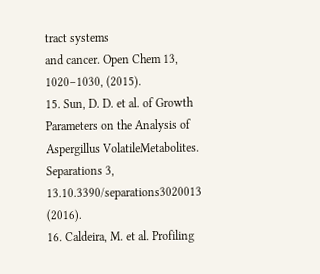tract systems
and cancer. Open Chem 13, 1020–1030, (2015).
15. Sun, D. D. et al. of Growth Parameters on the Analysis of Aspergillus VolatileMetabolites. Separations 3,
13.10.3390/separations3020013 (2016).
16. Caldeira, M. et al. Profiling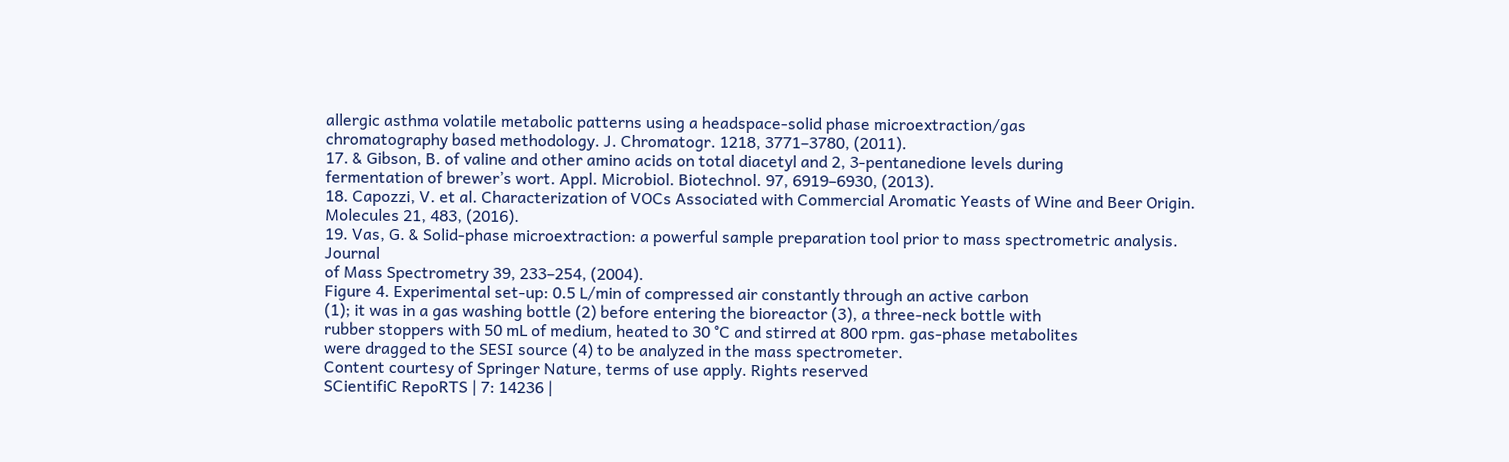allergic asthma volatile metabolic patterns using a headspace-solid phase microextraction/gas
chromatography based methodology. J. Chromatogr. 1218, 3771–3780, (2011).
17. & Gibson, B. of valine and other amino acids on total diacetyl and 2, 3-pentanedione levels during
fermentation of brewer’s wort. Appl. Microbiol. Biotechnol. 97, 6919–6930, (2013).
18. Capozzi, V. et al. Characterization of VOCs Associated with Commercial Aromatic Yeasts of Wine and Beer Origin.
Molecules 21, 483, (2016).
19. Vas, G. & Solid-phase microextraction: a powerful sample preparation tool prior to mass spectrometric analysis. Journal
of Mass Spectrometry 39, 233–254, (2004).
Figure 4. Experimental set-up: 0.5 L/min of compressed air constantly through an active carbon
(1); it was in a gas washing bottle (2) before entering the bioreactor (3), a three-neck bottle with
rubber stoppers with 50 mL of medium, heated to 30 °C and stirred at 800 rpm. gas-phase metabolites
were dragged to the SESI source (4) to be analyzed in the mass spectrometer.
Content courtesy of Springer Nature, terms of use apply. Rights reserved
SCientifiC RepoRTS | 7: 14236 |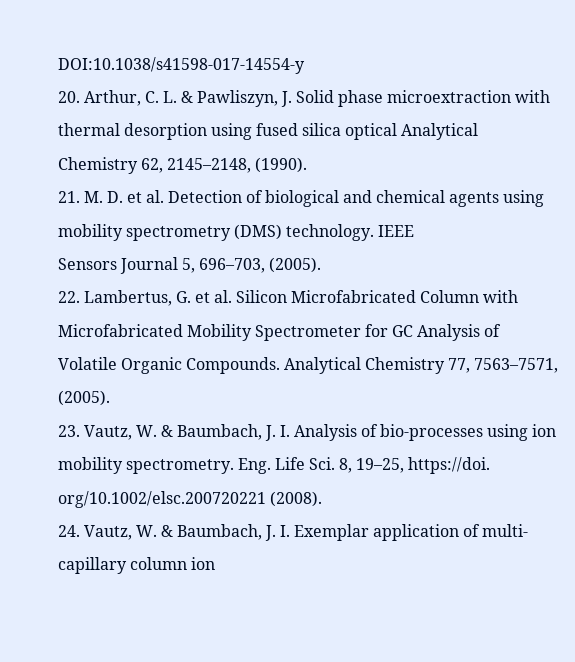DOI:10.1038/s41598-017-14554-y
20. Arthur, C. L. & Pawliszyn, J. Solid phase microextraction with thermal desorption using fused silica optical Analytical
Chemistry 62, 2145–2148, (1990).
21. M. D. et al. Detection of biological and chemical agents using mobility spectrometry (DMS) technology. IEEE
Sensors Journal 5, 696–703, (2005).
22. Lambertus, G. et al. Silicon Microfabricated Column with Microfabricated Mobility Spectrometer for GC Analysis of
Volatile Organic Compounds. Analytical Chemistry 77, 7563–7571, (2005).
23. Vautz, W. & Baumbach, J. I. Analysis of bio-processes using ion mobility spectrometry. Eng. Life Sci. 8, 19–25, https://doi.
org/10.1002/elsc.200720221 (2008).
24. Vautz, W. & Baumbach, J. I. Exemplar application of multi-capillary column ion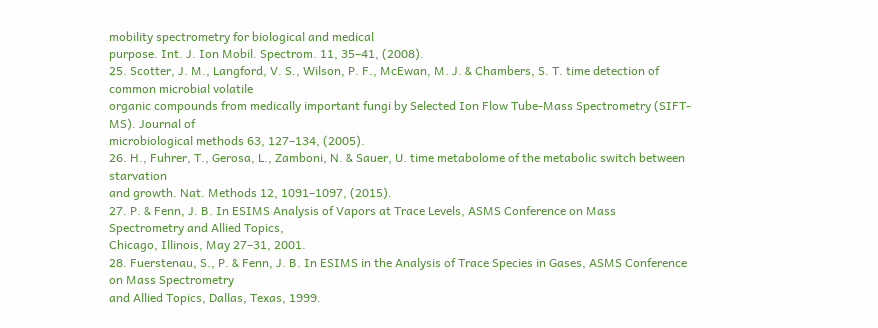mobility spectrometry for biological and medical
purpose. Int. J. Ion Mobil. Spectrom. 11, 35–41, (2008).
25. Scotter, J. M., Langford, V. S., Wilson, P. F., McEwan, M. J. & Chambers, S. T. time detection of common microbial volatile
organic compounds from medically important fungi by Selected Ion Flow Tube-Mass Spectrometry (SIFT-MS). Journal of
microbiological methods 63, 127–134, (2005).
26. H., Fuhrer, T., Gerosa, L., Zamboni, N. & Sauer, U. time metabolome of the metabolic switch between starvation
and growth. Nat. Methods 12, 1091–1097, (2015).
27. P. & Fenn, J. B. In ESIMS Analysis of Vapors at Trace Levels, ASMS Conference on Mass Spectrometry and Allied Topics,
Chicago, Illinois, May 27–31, 2001.
28. Fuerstenau, S., P. & Fenn, J. B. In ESIMS in the Analysis of Trace Species in Gases, ASMS Conference on Mass Spectrometry
and Allied Topics, Dallas, Texas, 1999.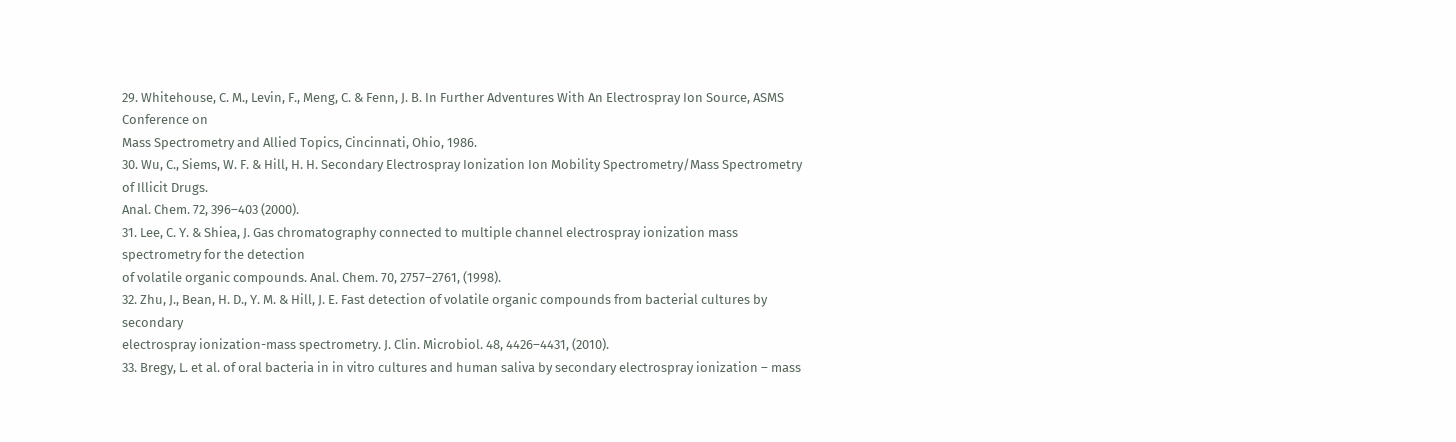29. Whitehouse, C. M., Levin, F., Meng, C. & Fenn, J. B. In Further Adventures With An Electrospray Ion Source, ASMS Conference on
Mass Spectrometry and Allied Topics, Cincinnati, Ohio, 1986.
30. Wu, C., Siems, W. F. & Hill, H. H. Secondary Electrospray Ionization Ion Mobility Spectrometry/Mass Spectrometry of Illicit Drugs.
Anal. Chem. 72, 396–403 (2000).
31. Lee, C. Y. & Shiea, J. Gas chromatography connected to multiple channel electrospray ionization mass spectrometry for the detection
of volatile organic compounds. Anal. Chem. 70, 2757–2761, (1998).
32. Zhu, J., Bean, H. D., Y. M. & Hill, J. E. Fast detection of volatile organic compounds from bacterial cultures by secondary
electrospray ionization-mass spectrometry. J. Clin. Microbiol. 48, 4426–4431, (2010).
33. Bregy, L. et al. of oral bacteria in in vitro cultures and human saliva by secondary electrospray ionization – mass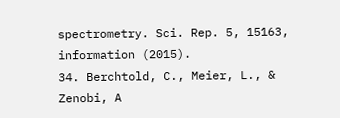spectrometry. Sci. Rep. 5, 15163,
information (2015).
34. Berchtold, C., Meier, L., & Zenobi, A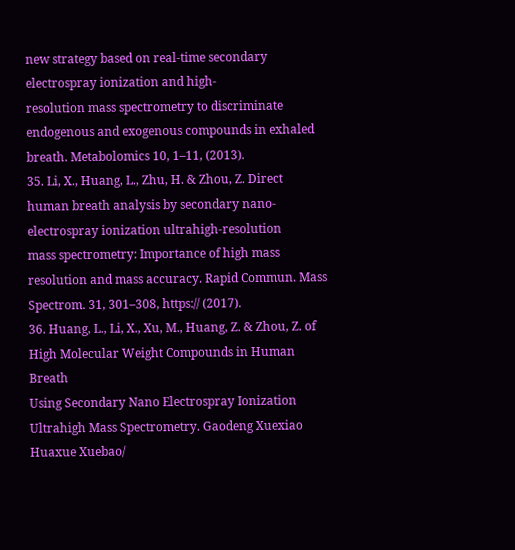new strategy based on real-time secondary electrospray ionization and high-
resolution mass spectrometry to discriminate endogenous and exogenous compounds in exhaled breath. Metabolomics 10, 1–11, (2013).
35. Li, X., Huang, L., Zhu, H. & Zhou, Z. Direct human breath analysis by secondary nano-electrospray ionization ultrahigh-resolution
mass spectrometry: Importance of high mass resolution and mass accuracy. Rapid Commun. Mass Spectrom. 31, 301–308, https:// (2017).
36. Huang, L., Li, X., Xu, M., Huang, Z. & Zhou, Z. of High Molecular Weight Compounds in Human Breath
Using Secondary Nano Electrospray Ionization Ultrahigh Mass Spectrometry. Gaodeng Xuexiao Huaxue Xuebao/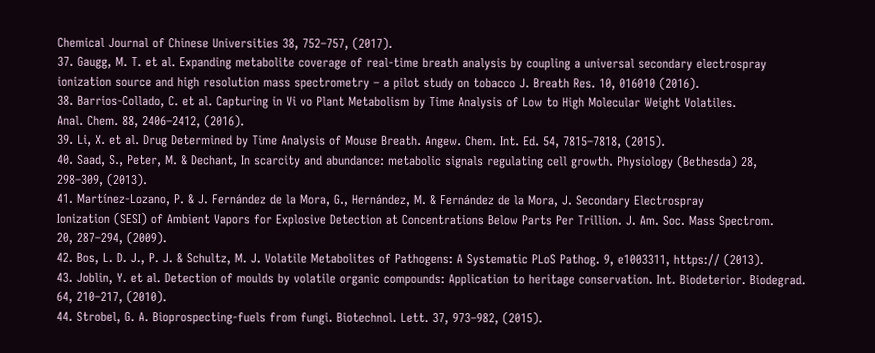Chemical Journal of Chinese Universities 38, 752–757, (2017).
37. Gaugg, M. T. et al. Expanding metabolite coverage of real-time breath analysis by coupling a universal secondary electrospray
ionization source and high resolution mass spectrometry – a pilot study on tobacco J. Breath Res. 10, 016010 (2016).
38. Barrios-Collado, C. et al. Capturing in Vi vo Plant Metabolism by Time Analysis of Low to High Molecular Weight Volatiles.
Anal. Chem. 88, 2406–2412, (2016).
39. Li, X. et al. Drug Determined by Time Analysis of Mouse Breath. Angew. Chem. Int. Ed. 54, 7815–7818, (2015).
40. Saad, S., Peter, M. & Dechant, In scarcity and abundance: metabolic signals regulating cell growth. Physiology (Bethesda) 28,
298–309, (2013).
41. Martínez-Lozano, P. & J. Fernández de la Mora, G., Hernández, M. & Fernández de la Mora, J. Secondary Electrospray
Ionization (SESI) of Ambient Vapors for Explosive Detection at Concentrations Below Parts Per Trillion. J. Am. Soc. Mass Spectrom.
20, 287–294, (2009).
42. Bos, L. D. J., P. J. & Schultz, M. J. Volatile Metabolites of Pathogens: A Systematic PLoS Pathog. 9, e1003311, https:// (2013).
43. Joblin, Y. et al. Detection of moulds by volatile organic compounds: Application to heritage conservation. Int. Biodeterior. Biodegrad.
64, 210–217, (2010).
44. Strobel, G. A. Bioprospecting-fuels from fungi. Biotechnol. Lett. 37, 973–982, (2015).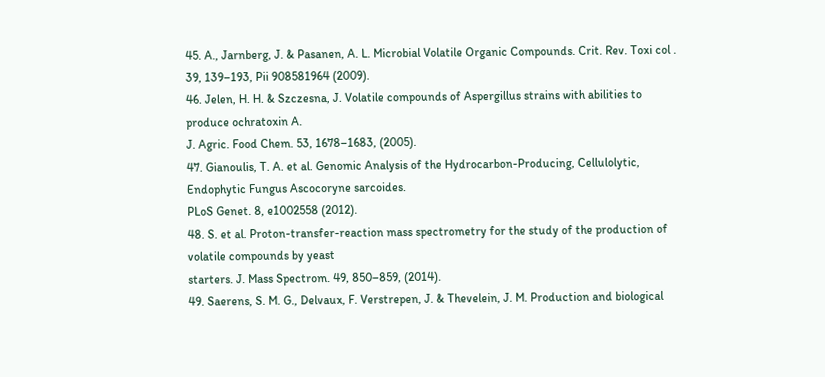45. A., Jarnberg, J. & Pasanen, A. L. Microbial Volatile Organic Compounds. Crit. Rev. Toxi col . 39, 139–193, Pii 908581964 (2009).
46. Jelen, H. H. & Szczesna, J. Volatile compounds of Aspergillus strains with abilities to produce ochratoxin A.
J. Agric. Food Chem. 53, 1678–1683, (2005).
47. Gianoulis, T. A. et al. Genomic Analysis of the Hydrocarbon-Producing, Cellulolytic, Endophytic Fungus Ascocoryne sarcoides.
PLoS Genet. 8, e1002558 (2012).
48. S. et al. Proton-transfer-reaction mass spectrometry for the study of the production of volatile compounds by yeast
starters. J. Mass Spectrom. 49, 850–859, (2014).
49. Saerens, S. M. G., Delvaux, F. Verstrepen, J. & Thevelein, J. M. Production and biological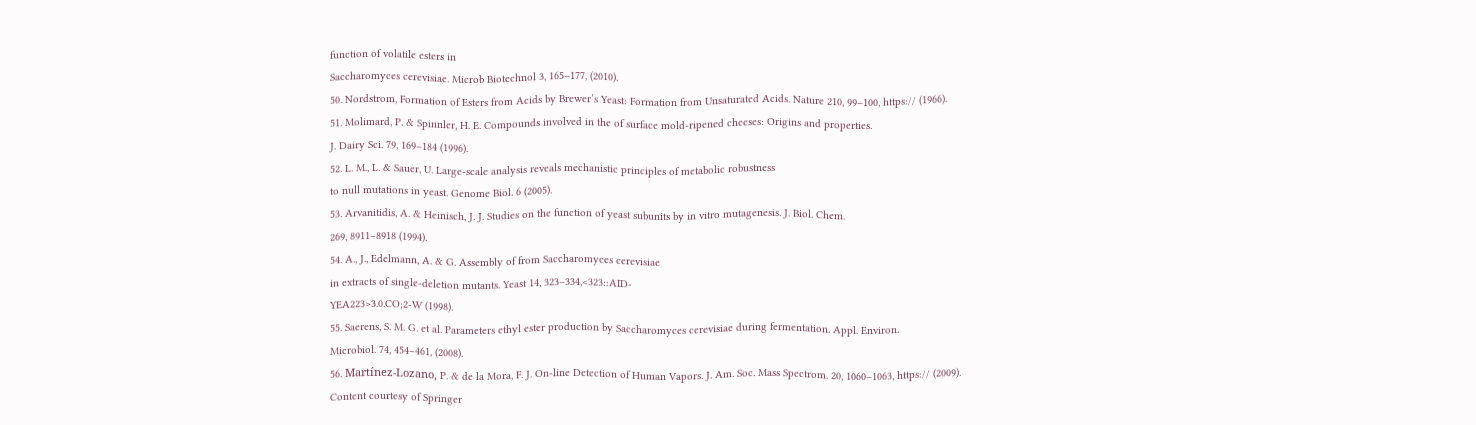function of volatile esters in
Saccharomyces cerevisiae. Microb Biotechnol 3, 165–177, (2010).
50. Nordstrom, Formation of Esters from Acids by Brewer’s Yeast: Formation from Unsaturated Acids. Nature 210, 99–100, https:// (1966).
51. Molimard, P. & Spinnler, H. E. Compounds involved in the of surface mold-ripened cheeses: Origins and properties.
J. Dairy Sci. 79, 169–184 (1996).
52. L. M., L. & Sauer, U. Large-scale analysis reveals mechanistic principles of metabolic robustness
to null mutations in yeast. Genome Biol. 6 (2005).
53. Arvanitidis, A. & Heinisch, J. J. Studies on the function of yeast subunits by in vitro mutagenesis. J. Biol. Chem.
269, 8911–8918 (1994).
54. A., J., Edelmann, A. & G. Assembly of from Saccharomyces cerevisiae
in extracts of single-deletion mutants. Yeast 14, 323–334,<323::AID-
YEA223>3.0.CO;2-W (1998).
55. Saerens, S. M. G. et al. Parameters ethyl ester production by Saccharomyces cerevisiae during fermentation. Appl. Environ.
Microbiol. 74, 454–461, (2008).
56. Martínez-Lozano, P. & de la Mora, F. J. On-line Detection of Human Vapors. J. Am. Soc. Mass Spectrom. 20, 1060–1063, https:// (2009).
Content courtesy of Springer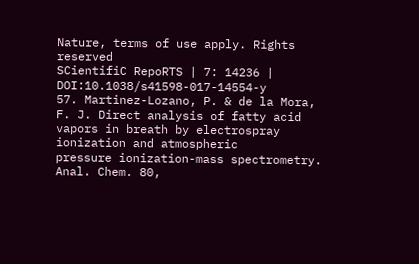Nature, terms of use apply. Rights reserved
SCientifiC RepoRTS | 7: 14236 | DOI:10.1038/s41598-017-14554-y
57. Martinez-Lozano, P. & de la Mora, F. J. Direct analysis of fatty acid vapors in breath by electrospray ionization and atmospheric
pressure ionization-mass spectrometry. Anal. Chem. 80,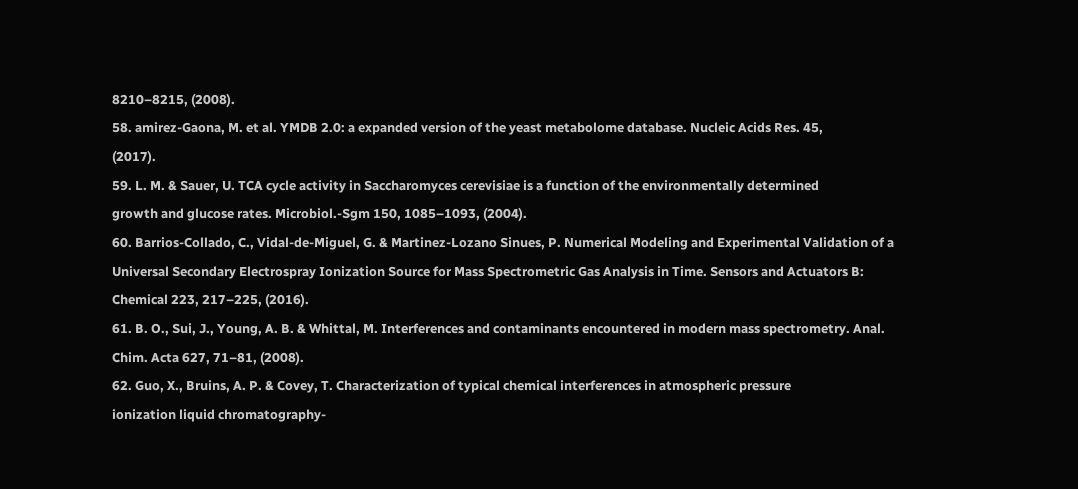8210–8215, (2008).
58. amirez-Gaona, M. et al. YMDB 2.0: a expanded version of the yeast metabolome database. Nucleic Acids Res. 45,
(2017).
59. L. M. & Sauer, U. TCA cycle activity in Saccharomyces cerevisiae is a function of the environmentally determined
growth and glucose rates. Microbiol.-Sgm 150, 1085–1093, (2004).
60. Barrios-Collado, C., Vidal-de-Miguel, G. & Martinez-Lozano Sinues, P. Numerical Modeling and Experimental Validation of a
Universal Secondary Electrospray Ionization Source for Mass Spectrometric Gas Analysis in Time. Sensors and Actuators B:
Chemical 223, 217–225, (2016).
61. B. O., Sui, J., Young, A. B. & Whittal, M. Interferences and contaminants encountered in modern mass spectrometry. Anal.
Chim. Acta 627, 71–81, (2008).
62. Guo, X., Bruins, A. P. & Covey, T. Characterization of typical chemical interferences in atmospheric pressure
ionization liquid chromatography-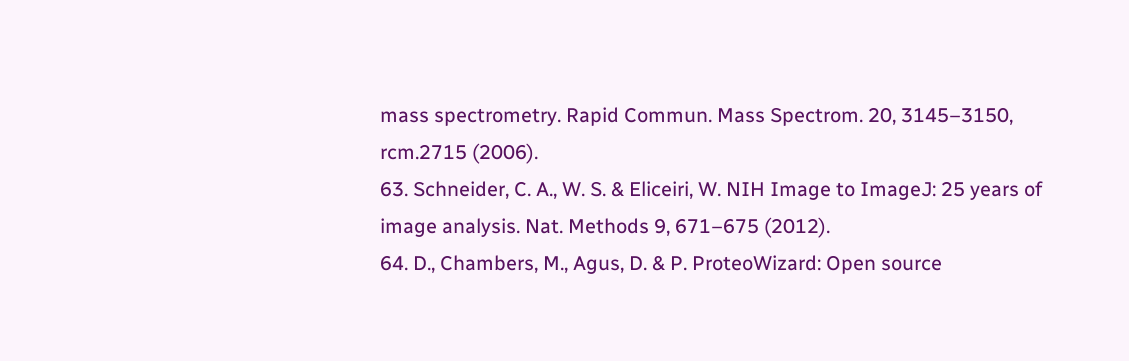mass spectrometry. Rapid Commun. Mass Spectrom. 20, 3145–3150,
rcm.2715 (2006).
63. Schneider, C. A., W. S. & Eliceiri, W. NIH Image to ImageJ: 25 years of image analysis. Nat. Methods 9, 671–675 (2012).
64. D., Chambers, M., Agus, D. & P. ProteoWizard: Open source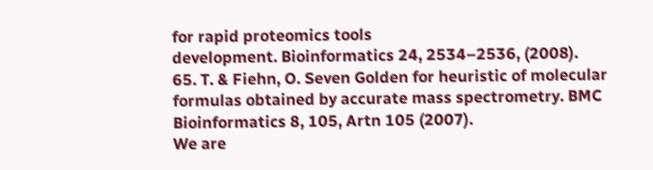for rapid proteomics tools
development. Bioinformatics 24, 2534–2536, (2008).
65. T. & Fiehn, O. Seven Golden for heuristic of molecular formulas obtained by accurate mass spectrometry. BMC
Bioinformatics 8, 105, Artn 105 (2007).
We are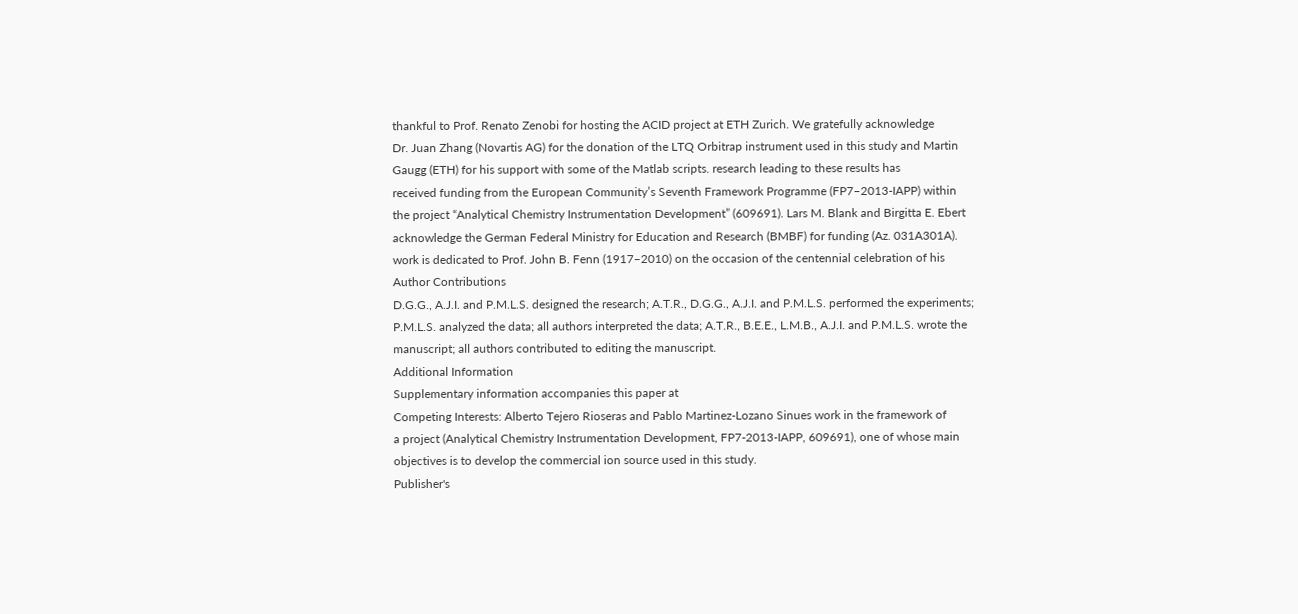thankful to Prof. Renato Zenobi for hosting the ACID project at ETH Zurich. We gratefully acknowledge
Dr. Juan Zhang (Novartis AG) for the donation of the LTQ Orbitrap instrument used in this study and Martin
Gaugg (ETH) for his support with some of the Matlab scripts. research leading to these results has
received funding from the European Community’s Seventh Framework Programme (FP7–2013-IAPP) within
the project “Analytical Chemistry Instrumentation Development” (609691). Lars M. Blank and Birgitta E. Ebert
acknowledge the German Federal Ministry for Education and Research (BMBF) for funding (Az. 031A301A).
work is dedicated to Prof. John B. Fenn (1917–2010) on the occasion of the centennial celebration of his
Author Contributions
D.G.G., A.J.I. and P.M.L.S. designed the research; A.T.R., D.G.G., A.J.I. and P.M.L.S. performed the experiments;
P.M.L.S. analyzed the data; all authors interpreted the data; A.T.R., B.E.E., L.M.B., A.J.I. and P.M.L.S. wrote the
manuscript; all authors contributed to editing the manuscript.
Additional Information
Supplementary information accompanies this paper at
Competing Interests: Alberto Tejero Rioseras and Pablo Martinez-Lozano Sinues work in the framework of
a project (Analytical Chemistry Instrumentation Development, FP7-2013-IAPP, 609691), one of whose main
objectives is to develop the commercial ion source used in this study.
Publisher's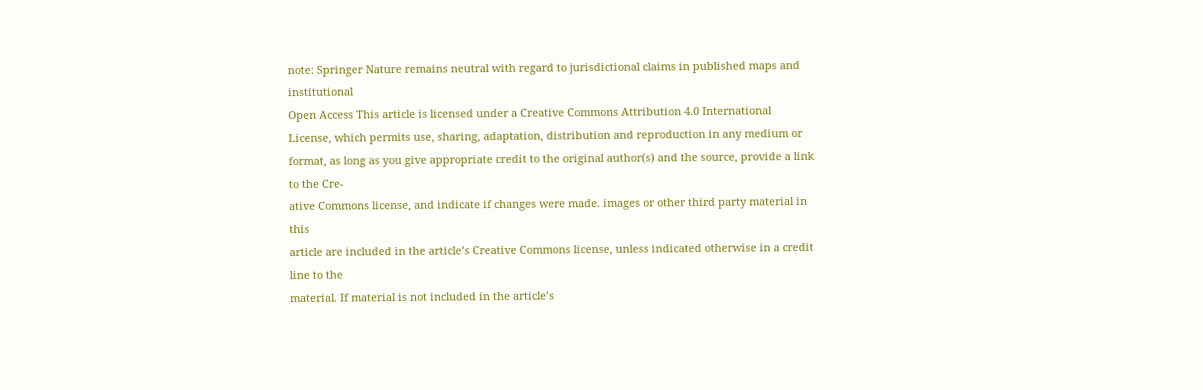note: Springer Nature remains neutral with regard to jurisdictional claims in published maps and
institutional
Open Access This article is licensed under a Creative Commons Attribution 4.0 International
License, which permits use, sharing, adaptation, distribution and reproduction in any medium or
format, as long as you give appropriate credit to the original author(s) and the source, provide a link to the Cre-
ative Commons license, and indicate if changes were made. images or other third party material in this
article are included in the article’s Creative Commons license, unless indicated otherwise in a credit line to the
material. If material is not included in the article’s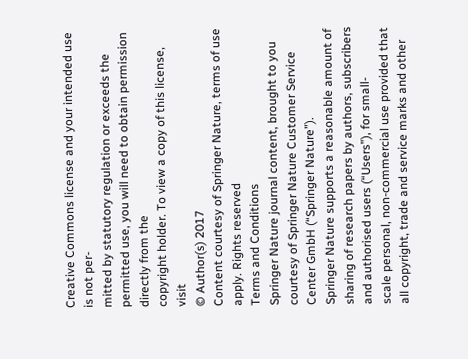Creative Commons license and your intended use is not per-
mitted by statutory regulation or exceeds the permitted use, you will need to obtain permission directly from the
copyright holder. To view a copy of this license, visit
© Author(s) 2017
Content courtesy of Springer Nature, terms of use apply. Rights reserved
Terms and Conditions
Springer Nature journal content, brought to you courtesy of Springer Nature Customer Service Center GmbH (“Springer Nature”).
Springer Nature supports a reasonable amount of sharing of research papers by authors, subscribers and authorised users (“Users”), for small-
scale personal, non-commercial use provided that all copyright, trade and service marks and other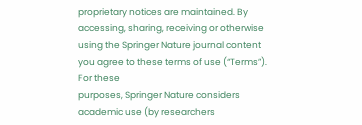proprietary notices are maintained. By
accessing, sharing, receiving or otherwise using the Springer Nature journal content you agree to these terms of use (“Terms”). For these
purposes, Springer Nature considers academic use (by researchers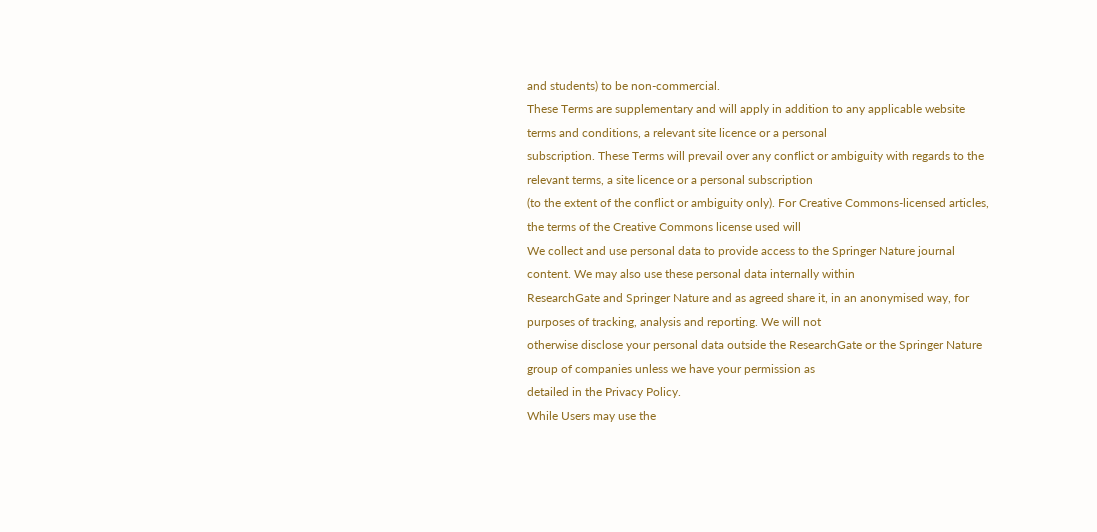and students) to be non-commercial.
These Terms are supplementary and will apply in addition to any applicable website terms and conditions, a relevant site licence or a personal
subscription. These Terms will prevail over any conflict or ambiguity with regards to the relevant terms, a site licence or a personal subscription
(to the extent of the conflict or ambiguity only). For Creative Commons-licensed articles, the terms of the Creative Commons license used will
We collect and use personal data to provide access to the Springer Nature journal content. We may also use these personal data internally within
ResearchGate and Springer Nature and as agreed share it, in an anonymised way, for purposes of tracking, analysis and reporting. We will not
otherwise disclose your personal data outside the ResearchGate or the Springer Nature group of companies unless we have your permission as
detailed in the Privacy Policy.
While Users may use the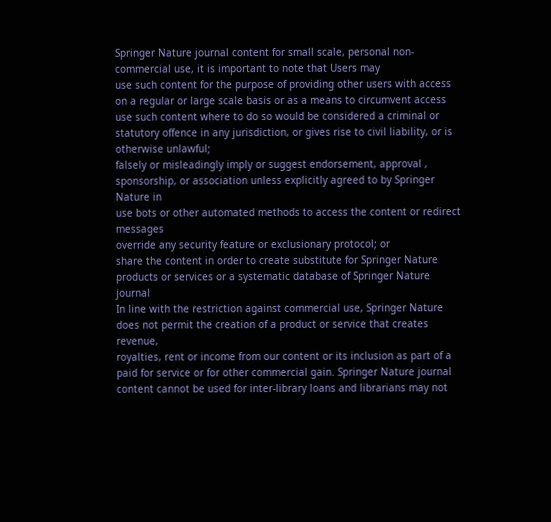Springer Nature journal content for small scale, personal non-commercial use, it is important to note that Users may
use such content for the purpose of providing other users with access on a regular or large scale basis or as a means to circumvent access
use such content where to do so would be considered a criminal or statutory offence in any jurisdiction, or gives rise to civil liability, or is
otherwise unlawful;
falsely or misleadingly imply or suggest endorsement, approval , sponsorship, or association unless explicitly agreed to by Springer Nature in
use bots or other automated methods to access the content or redirect messages
override any security feature or exclusionary protocol; or
share the content in order to create substitute for Springer Nature products or services or a systematic database of Springer Nature journal
In line with the restriction against commercial use, Springer Nature does not permit the creation of a product or service that creates revenue,
royalties, rent or income from our content or its inclusion as part of a paid for service or for other commercial gain. Springer Nature journal
content cannot be used for inter-library loans and librarians may not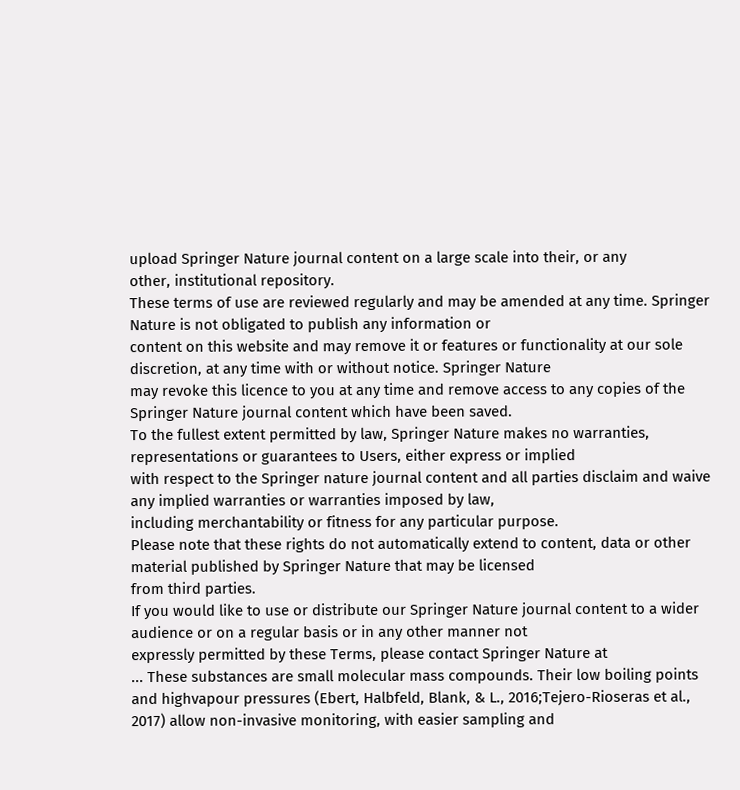upload Springer Nature journal content on a large scale into their, or any
other, institutional repository.
These terms of use are reviewed regularly and may be amended at any time. Springer Nature is not obligated to publish any information or
content on this website and may remove it or features or functionality at our sole discretion, at any time with or without notice. Springer Nature
may revoke this licence to you at any time and remove access to any copies of the Springer Nature journal content which have been saved.
To the fullest extent permitted by law, Springer Nature makes no warranties, representations or guarantees to Users, either express or implied
with respect to the Springer nature journal content and all parties disclaim and waive any implied warranties or warranties imposed by law,
including merchantability or fitness for any particular purpose.
Please note that these rights do not automatically extend to content, data or other material published by Springer Nature that may be licensed
from third parties.
If you would like to use or distribute our Springer Nature journal content to a wider audience or on a regular basis or in any other manner not
expressly permitted by these Terms, please contact Springer Nature at
... These substances are small molecular mass compounds. Their low boiling points and highvapour pressures (Ebert, Halbfeld, Blank, & L., 2016;Tejero-Rioseras et al., 2017) allow non-invasive monitoring, with easier sampling and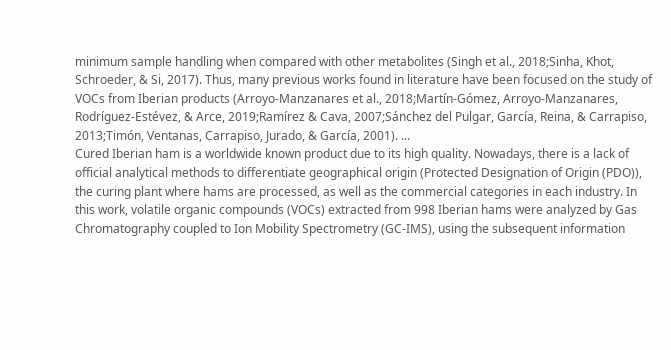minimum sample handling when compared with other metabolites (Singh et al., 2018;Sinha, Khot, Schroeder, & Si, 2017). Thus, many previous works found in literature have been focused on the study of VOCs from Iberian products (Arroyo-Manzanares et al., 2018;Martín-Gómez, Arroyo-Manzanares, Rodríguez-Estévez, & Arce, 2019;Ramírez & Cava, 2007;Sánchez del Pulgar, García, Reina, & Carrapiso, 2013;Timón, Ventanas, Carrapiso, Jurado, & García, 2001). ...
Cured Iberian ham is a worldwide known product due to its high quality. Nowadays, there is a lack of official analytical methods to differentiate geographical origin (Protected Designation of Origin (PDO)), the curing plant where hams are processed, as well as the commercial categories in each industry. In this work, volatile organic compounds (VOCs) extracted from 998 Iberian hams were analyzed by Gas Chromatography coupled to Ion Mobility Spectrometry (GC-IMS), using the subsequent information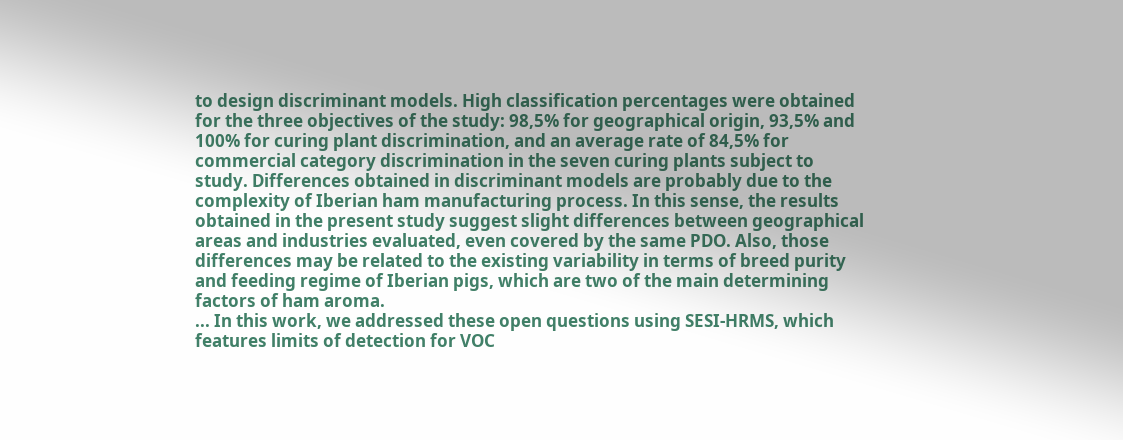to design discriminant models. High classification percentages were obtained for the three objectives of the study: 98,5% for geographical origin, 93,5% and 100% for curing plant discrimination, and an average rate of 84,5% for commercial category discrimination in the seven curing plants subject to study. Differences obtained in discriminant models are probably due to the complexity of Iberian ham manufacturing process. In this sense, the results obtained in the present study suggest slight differences between geographical areas and industries evaluated, even covered by the same PDO. Also, those differences may be related to the existing variability in terms of breed purity and feeding regime of Iberian pigs, which are two of the main determining factors of ham aroma.
... In this work, we addressed these open questions using SESI-HRMS, which features limits of detection for VOC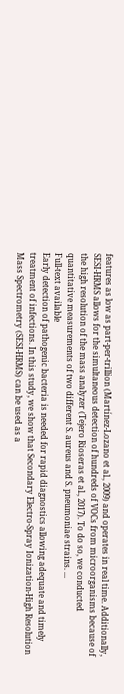features as low as part-per-trillion (Martínez-Lozano et al., 2009) and operates in real time. Additionally, SESI-HRMS allows for the simultaneous detection of hundreds of VOCs from microorganisms because of the high resolution of the mass analyzer (Tejero Rioseras et al., 2017). To do so, we conducted quantitative measurements of two different S. aureus and S. pneumoniae strains. ...
Full-text available
Early detection of pathogenic bacteria is needed for rapid diagnostics allowing adequate and timely treatment of infections. In this study, we show that Secondary Electro-Spray Ionization-High Resolution Mass Spectrometry (SESI-HRMS) can be used as a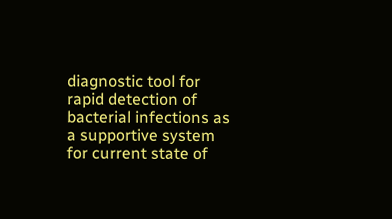diagnostic tool for rapid detection of bacterial infections as a supportive system for current state of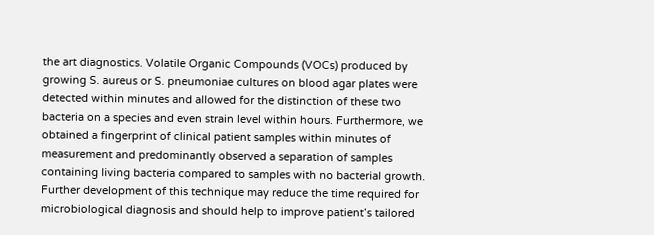the art diagnostics. Volatile Organic Compounds (VOCs) produced by growing S. aureus or S. pneumoniae cultures on blood agar plates were detected within minutes and allowed for the distinction of these two bacteria on a species and even strain level within hours. Furthermore, we obtained a fingerprint of clinical patient samples within minutes of measurement and predominantly observed a separation of samples containing living bacteria compared to samples with no bacterial growth. Further development of this technique may reduce the time required for microbiological diagnosis and should help to improve patient’s tailored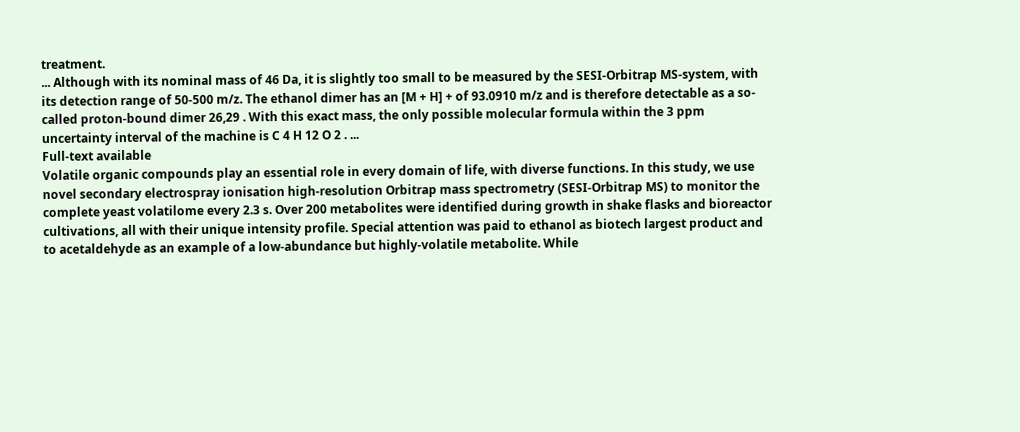treatment.
... Although with its nominal mass of 46 Da, it is slightly too small to be measured by the SESI-Orbitrap MS-system, with its detection range of 50-500 m/z. The ethanol dimer has an [M + H] + of 93.0910 m/z and is therefore detectable as a so-called proton-bound dimer 26,29 . With this exact mass, the only possible molecular formula within the 3 ppm uncertainty interval of the machine is C 4 H 12 O 2 . ...
Full-text available
Volatile organic compounds play an essential role in every domain of life, with diverse functions. In this study, we use novel secondary electrospray ionisation high-resolution Orbitrap mass spectrometry (SESI-Orbitrap MS) to monitor the complete yeast volatilome every 2.3 s. Over 200 metabolites were identified during growth in shake flasks and bioreactor cultivations, all with their unique intensity profile. Special attention was paid to ethanol as biotech largest product and to acetaldehyde as an example of a low-abundance but highly-volatile metabolite. While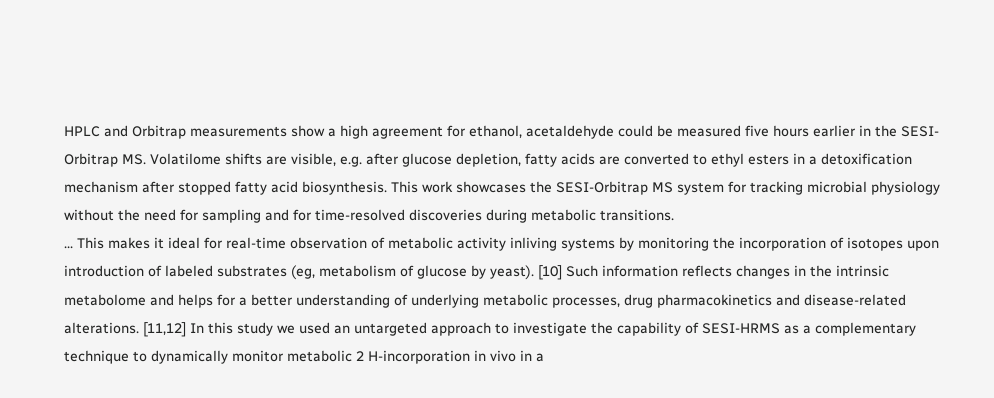HPLC and Orbitrap measurements show a high agreement for ethanol, acetaldehyde could be measured five hours earlier in the SESI-Orbitrap MS. Volatilome shifts are visible, e.g. after glucose depletion, fatty acids are converted to ethyl esters in a detoxification mechanism after stopped fatty acid biosynthesis. This work showcases the SESI-Orbitrap MS system for tracking microbial physiology without the need for sampling and for time-resolved discoveries during metabolic transitions.
... This makes it ideal for real-time observation of metabolic activity inliving systems by monitoring the incorporation of isotopes upon introduction of labeled substrates (eg, metabolism of glucose by yeast). [10] Such information reflects changes in the intrinsic metabolome and helps for a better understanding of underlying metabolic processes, drug pharmacokinetics and disease-related alterations. [11,12] In this study we used an untargeted approach to investigate the capability of SESI-HRMS as a complementary technique to dynamically monitor metabolic 2 H-incorporation in vivo in a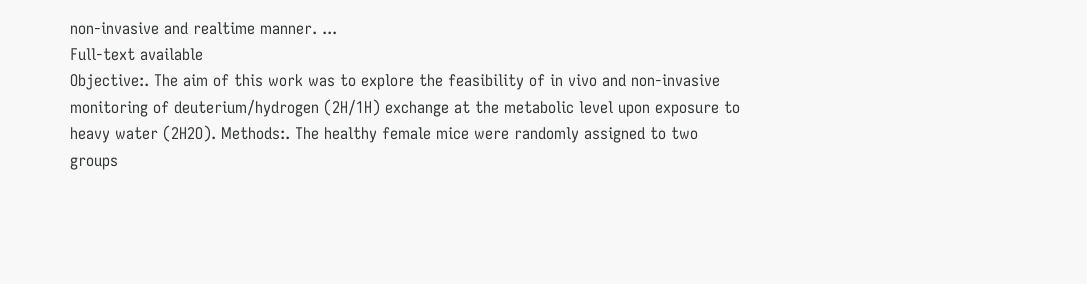non-invasive and realtime manner. ...
Full-text available
Objective:. The aim of this work was to explore the feasibility of in vivo and non-invasive monitoring of deuterium/hydrogen (2H/1H) exchange at the metabolic level upon exposure to heavy water (2H2O). Methods:. The healthy female mice were randomly assigned to two groups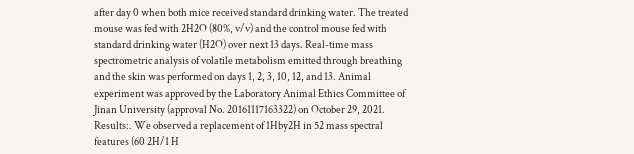after day 0 when both mice received standard drinking water. The treated mouse was fed with 2H2O (80%, v/v) and the control mouse fed with standard drinking water (H2O) over next 13 days. Real-time mass spectrometric analysis of volatile metabolism emitted through breathing and the skin was performed on days 1, 2, 3, 10, 12, and 13. Animal experiment was approved by the Laboratory Animal Ethics Committee of Jinan University (approval No. 20161117163322) on October 29, 2021. Results:. We observed a replacement of 1Hby2H in 52 mass spectral features (60 2H/1 H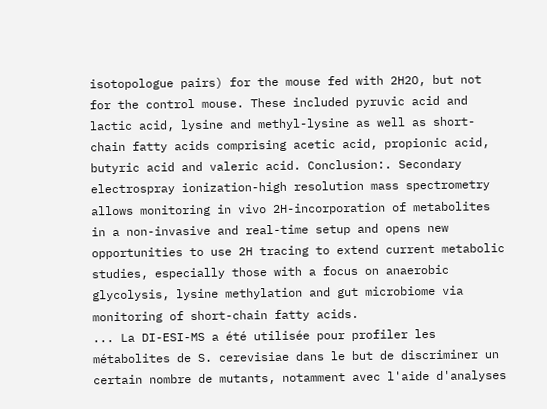isotopologue pairs) for the mouse fed with 2H2O, but not for the control mouse. These included pyruvic acid and lactic acid, lysine and methyl-lysine as well as short-chain fatty acids comprising acetic acid, propionic acid, butyric acid and valeric acid. Conclusion:. Secondary electrospray ionization-high resolution mass spectrometry allows monitoring in vivo 2H-incorporation of metabolites in a non-invasive and real-time setup and opens new opportunities to use 2H tracing to extend current metabolic studies, especially those with a focus on anaerobic glycolysis, lysine methylation and gut microbiome via monitoring of short-chain fatty acids.
... La DI-ESI-MS a été utilisée pour profiler les métabolites de S. cerevisiae dans le but de discriminer un certain nombre de mutants, notamment avec l'aide d'analyses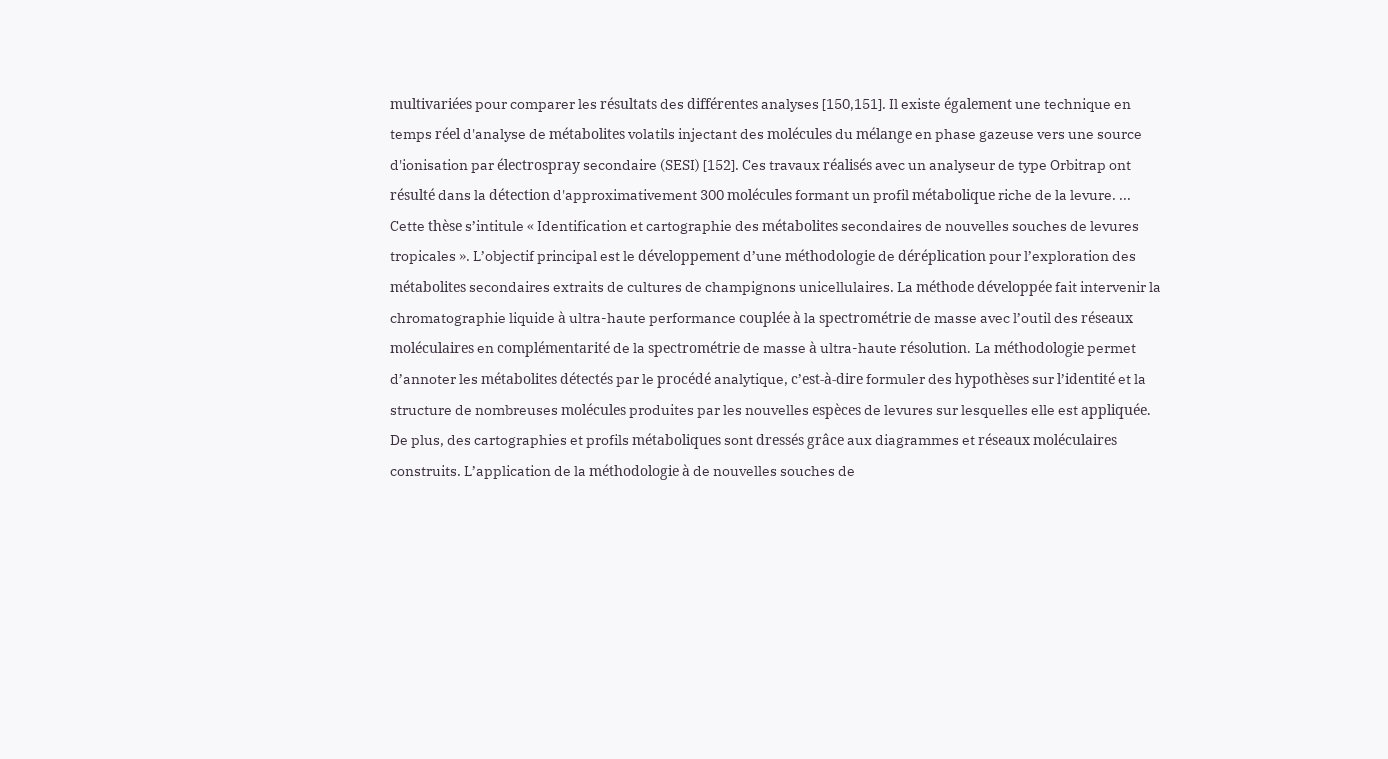multivariées pour comparer les résultats des différentes analyses [150,151]. Il existe également une technique en temps réel d'analyse de métabolites volatils injectant des molécules du mélange en phase gazeuse vers une source d'ionisation par électrospray secondaire (SESI) [152]. Ces travaux réalisés avec un analyseur de type Orbitrap ont résulté dans la détection d'approximativement 300 molécules formant un profil métabolique riche de la levure. ...
Cette thèse s’intitule « Identification et cartographie des métabolites secondaires de nouvelles souches de levures tropicales ». L’objectif principal est le développement d’une méthodologie de déréplication pour l’exploration des métabolites secondaires extraits de cultures de champignons unicellulaires. La méthode développée fait intervenir la chromatographie liquide à ultra-haute performance couplée à la spectrométrie de masse avec l’outil des réseaux moléculaires en complémentarité de la spectrométrie de masse à ultra-haute résolution. La méthodologie permet d’annoter les métabolites détectés par le procédé analytique, c’est-à-dire formuler des hypothèses sur l’identité et la structure de nombreuses molécules produites par les nouvelles espèces de levures sur lesquelles elle est appliquée. De plus, des cartographies et profils métaboliques sont dressés grâce aux diagrammes et réseaux moléculaires construits. L’application de la méthodologie à de nouvelles souches de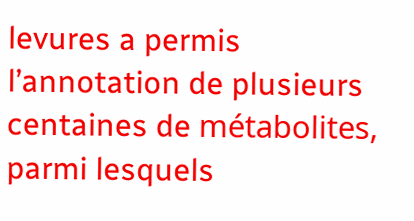levures a permis l’annotation de plusieurs centaines de métabolites, parmi lesquels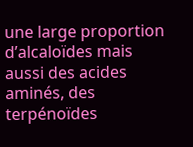une large proportion d’alcaloïdes mais aussi des acides aminés, des terpénoïdes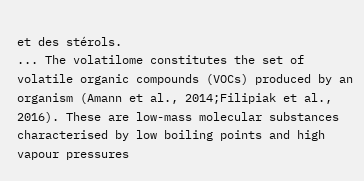et des stérols.
... The volatilome constitutes the set of volatile organic compounds (VOCs) produced by an organism (Amann et al., 2014;Filipiak et al., 2016). These are low-mass molecular substances characterised by low boiling points and high vapour pressures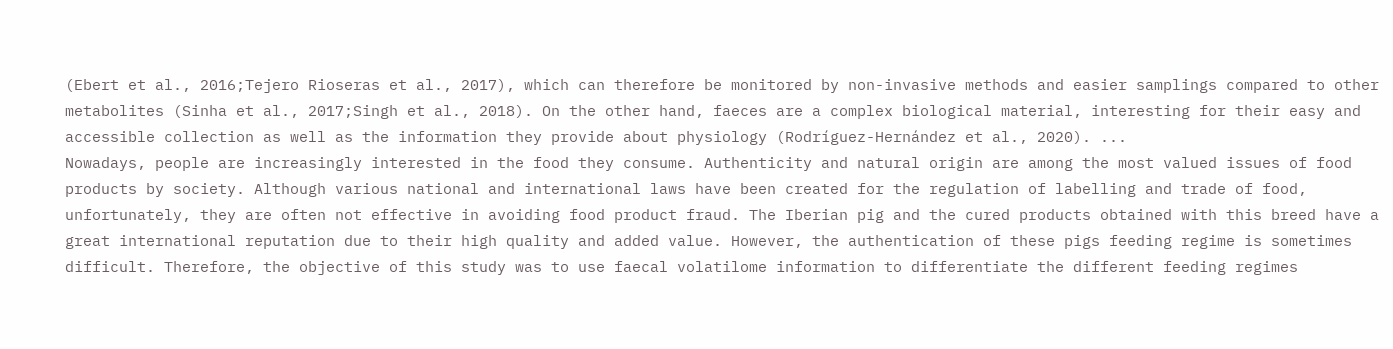(Ebert et al., 2016;Tejero Rioseras et al., 2017), which can therefore be monitored by non-invasive methods and easier samplings compared to other metabolites (Sinha et al., 2017;Singh et al., 2018). On the other hand, faeces are a complex biological material, interesting for their easy and accessible collection as well as the information they provide about physiology (Rodríguez-Hernández et al., 2020). ...
Nowadays, people are increasingly interested in the food they consume. Authenticity and natural origin are among the most valued issues of food products by society. Although various national and international laws have been created for the regulation of labelling and trade of food, unfortunately, they are often not effective in avoiding food product fraud. The Iberian pig and the cured products obtained with this breed have a great international reputation due to their high quality and added value. However, the authentication of these pigs feeding regime is sometimes difficult. Therefore, the objective of this study was to use faecal volatilome information to differentiate the different feeding regimes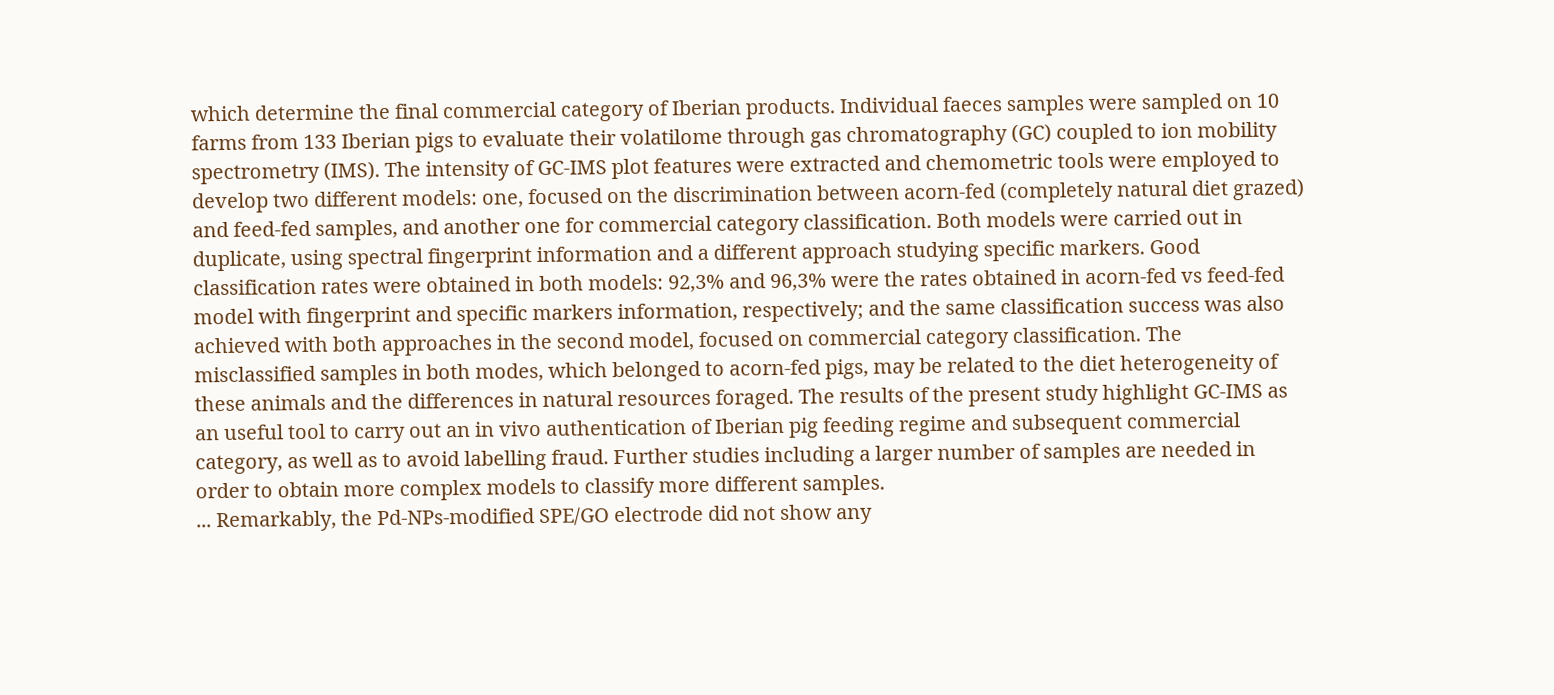which determine the final commercial category of Iberian products. Individual faeces samples were sampled on 10 farms from 133 Iberian pigs to evaluate their volatilome through gas chromatography (GC) coupled to ion mobility spectrometry (IMS). The intensity of GC-IMS plot features were extracted and chemometric tools were employed to develop two different models: one, focused on the discrimination between acorn-fed (completely natural diet grazed) and feed-fed samples, and another one for commercial category classification. Both models were carried out in duplicate, using spectral fingerprint information and a different approach studying specific markers. Good classification rates were obtained in both models: 92,3% and 96,3% were the rates obtained in acorn-fed vs feed-fed model with fingerprint and specific markers information, respectively; and the same classification success was also achieved with both approaches in the second model, focused on commercial category classification. The misclassified samples in both modes, which belonged to acorn-fed pigs, may be related to the diet heterogeneity of these animals and the differences in natural resources foraged. The results of the present study highlight GC-IMS as an useful tool to carry out an in vivo authentication of Iberian pig feeding regime and subsequent commercial category, as well as to avoid labelling fraud. Further studies including a larger number of samples are needed in order to obtain more complex models to classify more different samples.
... Remarkably, the Pd-NPs-modified SPE/GO electrode did not show any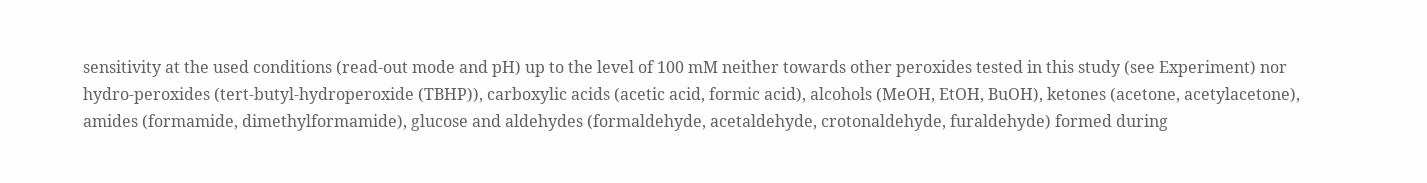sensitivity at the used conditions (read-out mode and pH) up to the level of 100 mM neither towards other peroxides tested in this study (see Experiment) nor hydro-peroxides (tert-butyl-hydroperoxide (TBHP)), carboxylic acids (acetic acid, formic acid), alcohols (MeOH, EtOH, BuOH), ketones (acetone, acetylacetone), amides (formamide, dimethylformamide), glucose and aldehydes (formaldehyde, acetaldehyde, crotonaldehyde, furaldehyde) formed during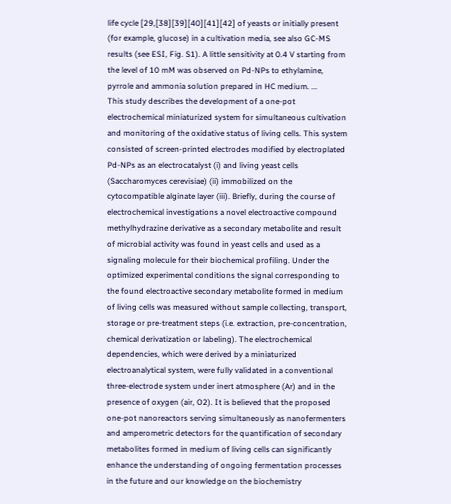life cycle [29,[38][39][40][41][42] of yeasts or initially present (for example, glucose) in a cultivation media, see also GC-MS results (see ESI, Fig. S1). A little sensitivity at 0.4 V starting from the level of 10 mM was observed on Pd-NPs to ethylamine, pyrrole and ammonia solution prepared in HC medium. ...
This study describes the development of a one-pot electrochemical miniaturized system for simultaneous cultivation and monitoring of the oxidative status of living cells. This system consisted of screen-printed electrodes modified by electroplated Pd-NPs as an electrocatalyst (i) and living yeast cells (Saccharomyces cerevisiae) (ii) immobilized on the cytocompatible alginate layer (iii). Briefly, during the course of electrochemical investigations a novel electroactive compound methylhydrazine derivative as a secondary metabolite and result of microbial activity was found in yeast cells and used as a signaling molecule for their biochemical profiling. Under the optimized experimental conditions the signal corresponding to the found electroactive secondary metabolite formed in medium of living cells was measured without sample collecting, transport, storage or pre-treatment steps (i.e. extraction, pre-concentration, chemical derivatization or labeling). The electrochemical dependencies, which were derived by a miniaturized electroanalytical system, were fully validated in a conventional three-electrode system under inert atmosphere (Ar) and in the presence of oxygen (air, O2). It is believed that the proposed one-pot nanoreactors serving simultaneously as nanofermenters and amperometric detectors for the quantification of secondary metabolites formed in medium of living cells can significantly enhance the understanding of ongoing fermentation processes in the future and our knowledge on the biochemistry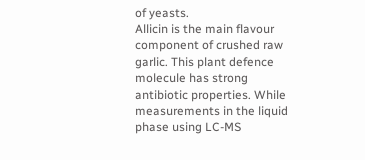of yeasts.
Allicin is the main flavour component of crushed raw garlic. This plant defence molecule has strong antibiotic properties. While measurements in the liquid phase using LC-MS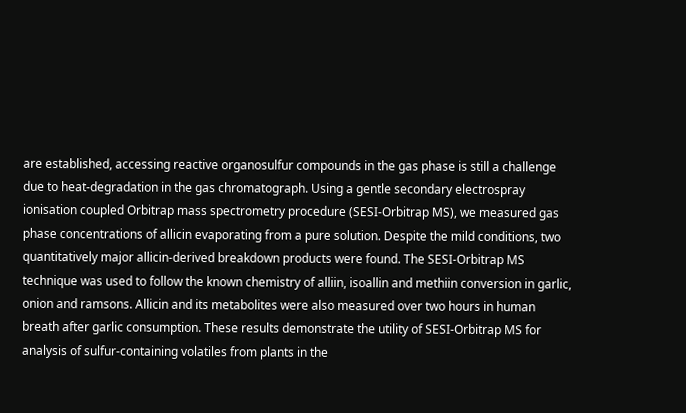are established, accessing reactive organosulfur compounds in the gas phase is still a challenge due to heat-degradation in the gas chromatograph. Using a gentle secondary electrospray ionisation coupled Orbitrap mass spectrometry procedure (SESI-Orbitrap MS), we measured gas phase concentrations of allicin evaporating from a pure solution. Despite the mild conditions, two quantitatively major allicin-derived breakdown products were found. The SESI-Orbitrap MS technique was used to follow the known chemistry of alliin, isoallin and methiin conversion in garlic, onion and ramsons. Allicin and its metabolites were also measured over two hours in human breath after garlic consumption. These results demonstrate the utility of SESI-Orbitrap MS for analysis of sulfur-containing volatiles from plants in the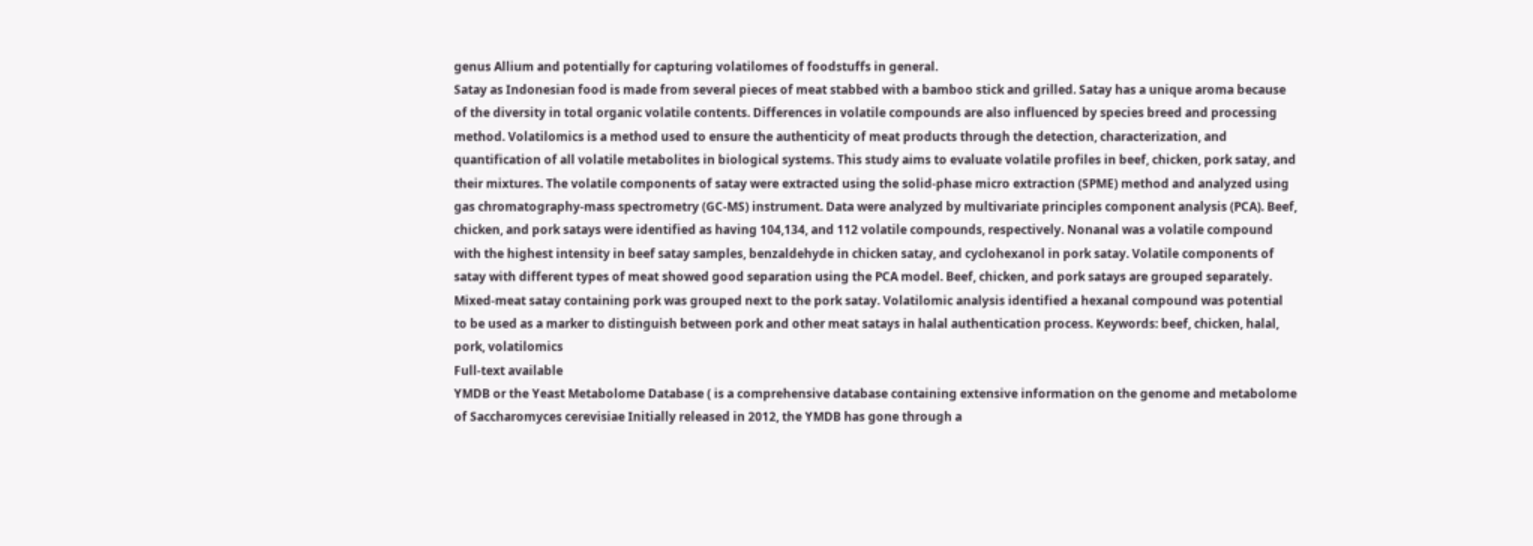genus Allium and potentially for capturing volatilomes of foodstuffs in general.
Satay as Indonesian food is made from several pieces of meat stabbed with a bamboo stick and grilled. Satay has a unique aroma because of the diversity in total organic volatile contents. Differences in volatile compounds are also influenced by species breed and processing method. Volatilomics is a method used to ensure the authenticity of meat products through the detection, characterization, and quantification of all volatile metabolites in biological systems. This study aims to evaluate volatile profiles in beef, chicken, pork satay, and their mixtures. The volatile components of satay were extracted using the solid-phase micro extraction (SPME) method and analyzed using gas chromatography-mass spectrometry (GC-MS) instrument. Data were analyzed by multivariate principles component analysis (PCA). Beef, chicken, and pork satays were identified as having 104,134, and 112 volatile compounds, respectively. Nonanal was a volatile compound with the highest intensity in beef satay samples, benzaldehyde in chicken satay, and cyclohexanol in pork satay. Volatile components of satay with different types of meat showed good separation using the PCA model. Beef, chicken, and pork satays are grouped separately. Mixed-meat satay containing pork was grouped next to the pork satay. Volatilomic analysis identified a hexanal compound was potential to be used as a marker to distinguish between pork and other meat satays in halal authentication process. Keywords: beef, chicken, halal, pork, volatilomics
Full-text available
YMDB or the Yeast Metabolome Database ( is a comprehensive database containing extensive information on the genome and metabolome of Saccharomyces cerevisiae Initially released in 2012, the YMDB has gone through a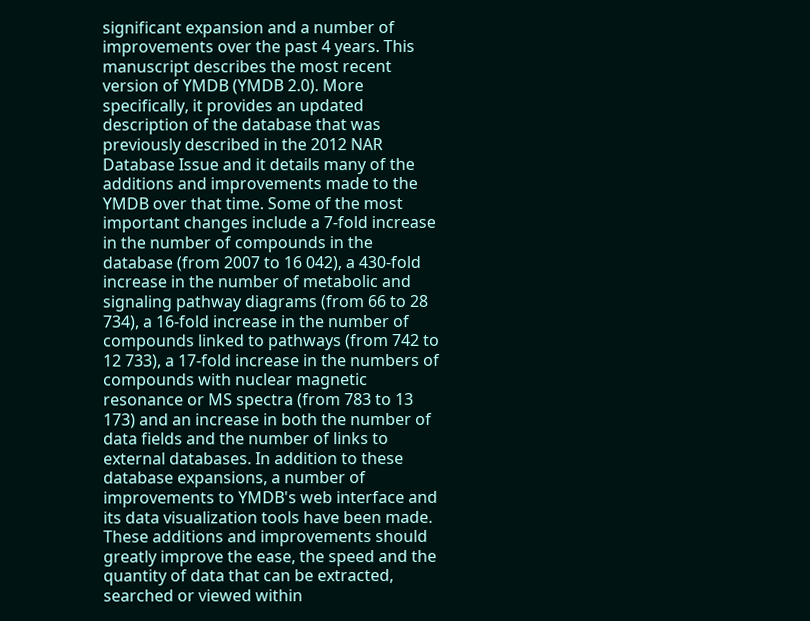significant expansion and a number of improvements over the past 4 years. This manuscript describes the most recent version of YMDB (YMDB 2.0). More specifically, it provides an updated description of the database that was previously described in the 2012 NAR Database Issue and it details many of the additions and improvements made to the YMDB over that time. Some of the most important changes include a 7-fold increase in the number of compounds in the database (from 2007 to 16 042), a 430-fold increase in the number of metabolic and signaling pathway diagrams (from 66 to 28 734), a 16-fold increase in the number of compounds linked to pathways (from 742 to 12 733), a 17-fold increase in the numbers of compounds with nuclear magnetic resonance or MS spectra (from 783 to 13 173) and an increase in both the number of data fields and the number of links to external databases. In addition to these database expansions, a number of improvements to YMDB's web interface and its data visualization tools have been made. These additions and improvements should greatly improve the ease, the speed and the quantity of data that can be extracted, searched or viewed within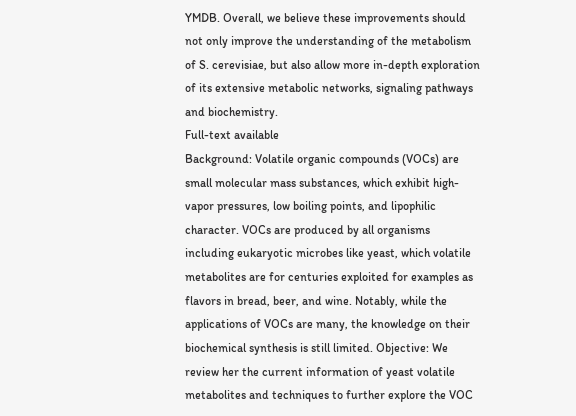YMDB. Overall, we believe these improvements should not only improve the understanding of the metabolism of S. cerevisiae, but also allow more in-depth exploration of its extensive metabolic networks, signaling pathways and biochemistry.
Full-text available
Background: Volatile organic compounds (VOCs) are small molecular mass substances, which exhibit high-vapor pressures, low boiling points, and lipophilic character. VOCs are produced by all organisms including eukaryotic microbes like yeast, which volatile metabolites are for centuries exploited for examples as flavors in bread, beer, and wine. Notably, while the applications of VOCs are many, the knowledge on their biochemical synthesis is still limited. Objective: We review her the current information of yeast volatile metabolites and techniques to further explore the VOC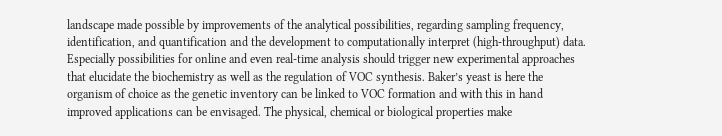landscape made possible by improvements of the analytical possibilities, regarding sampling frequency, identification, and quantification and the development to computationally interpret (high-throughput) data. Especially possibilities for online and even real-time analysis should trigger new experimental approaches that elucidate the biochemistry as well as the regulation of VOC synthesis. Baker’s yeast is here the organism of choice as the genetic inventory can be linked to VOC formation and with this in hand improved applications can be envisaged. The physical, chemical or biological properties make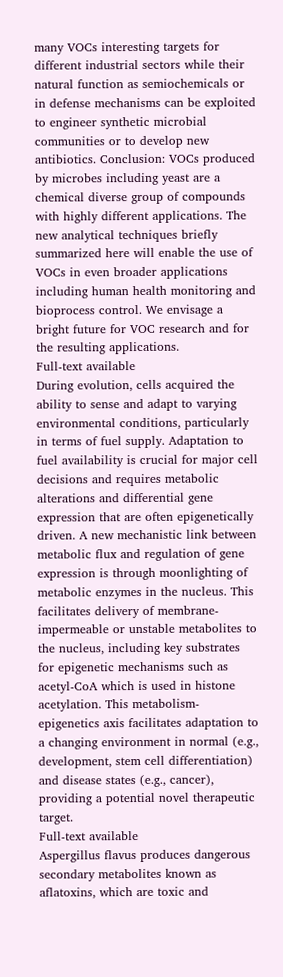many VOCs interesting targets for different industrial sectors while their natural function as semiochemicals or in defense mechanisms can be exploited to engineer synthetic microbial communities or to develop new antibiotics. Conclusion: VOCs produced by microbes including yeast are a chemical diverse group of compounds with highly different applications. The new analytical techniques briefly summarized here will enable the use of VOCs in even broader applications including human health monitoring and bioprocess control. We envisage a bright future for VOC research and for the resulting applications.
Full-text available
During evolution, cells acquired the ability to sense and adapt to varying environmental conditions, particularly in terms of fuel supply. Adaptation to fuel availability is crucial for major cell decisions and requires metabolic alterations and differential gene expression that are often epigenetically driven. A new mechanistic link between metabolic flux and regulation of gene expression is through moonlighting of metabolic enzymes in the nucleus. This facilitates delivery of membrane-impermeable or unstable metabolites to the nucleus, including key substrates for epigenetic mechanisms such as acetyl-CoA which is used in histone acetylation. This metabolism-epigenetics axis facilitates adaptation to a changing environment in normal (e.g., development, stem cell differentiation) and disease states (e.g., cancer), providing a potential novel therapeutic target.
Full-text available
Aspergillus flavus produces dangerous secondary metabolites known as aflatoxins, which are toxic and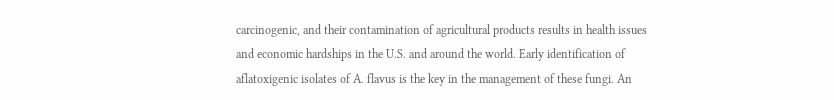carcinogenic, and their contamination of agricultural products results in health issues and economic hardships in the U.S. and around the world. Early identification of aflatoxigenic isolates of A. flavus is the key in the management of these fungi. An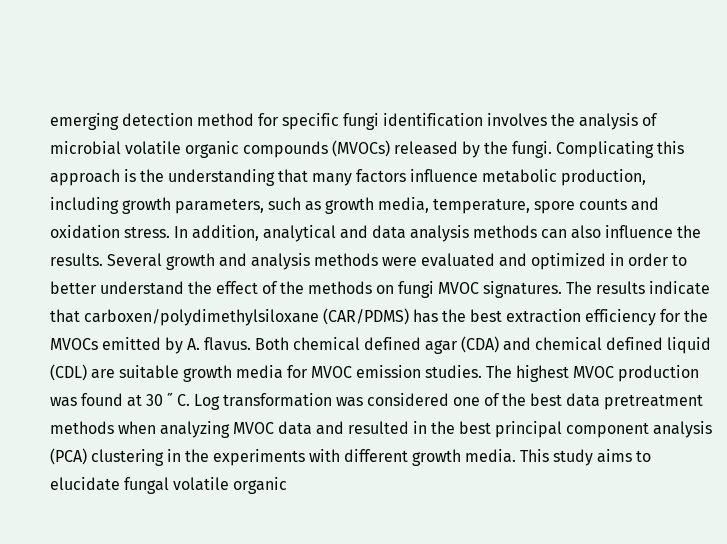emerging detection method for specific fungi identification involves the analysis of microbial volatile organic compounds (MVOCs) released by the fungi. Complicating this approach is the understanding that many factors influence metabolic production, including growth parameters, such as growth media, temperature, spore counts and oxidation stress. In addition, analytical and data analysis methods can also influence the results. Several growth and analysis methods were evaluated and optimized in order to better understand the effect of the methods on fungi MVOC signatures. The results indicate that carboxen/polydimethylsiloxane (CAR/PDMS) has the best extraction efficiency for the MVOCs emitted by A. flavus. Both chemical defined agar (CDA) and chemical defined liquid (CDL) are suitable growth media for MVOC emission studies. The highest MVOC production was found at 30 ˝ C. Log transformation was considered one of the best data pretreatment methods when analyzing MVOC data and resulted in the best principal component analysis (PCA) clustering in the experiments with different growth media. This study aims to elucidate fungal volatile organic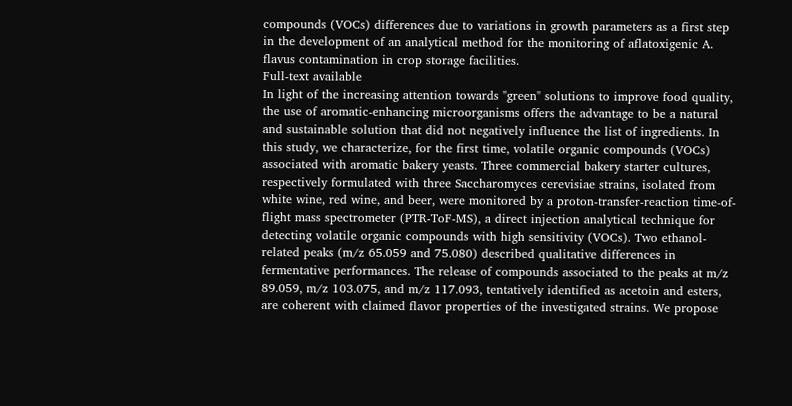compounds (VOCs) differences due to variations in growth parameters as a first step in the development of an analytical method for the monitoring of aflatoxigenic A. flavus contamination in crop storage facilities.
Full-text available
In light of the increasing attention towards "green" solutions to improve food quality, the use of aromatic-enhancing microorganisms offers the advantage to be a natural and sustainable solution that did not negatively influence the list of ingredients. In this study, we characterize, for the first time, volatile organic compounds (VOCs) associated with aromatic bakery yeasts. Three commercial bakery starter cultures, respectively formulated with three Saccharomyces cerevisiae strains, isolated from white wine, red wine, and beer, were monitored by a proton-transfer-reaction time-of-flight mass spectrometer (PTR-ToF-MS), a direct injection analytical technique for detecting volatile organic compounds with high sensitivity (VOCs). Two ethanol-related peaks (m/z 65.059 and 75.080) described qualitative differences in fermentative performances. The release of compounds associated to the peaks at m/z 89.059, m/z 103.075, and m/z 117.093, tentatively identified as acetoin and esters, are coherent with claimed flavor properties of the investigated strains. We propose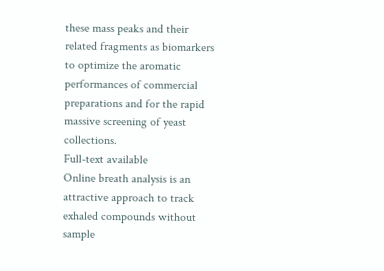these mass peaks and their related fragments as biomarkers to optimize the aromatic performances of commercial preparations and for the rapid massive screening of yeast collections.
Full-text available
Online breath analysis is an attractive approach to track exhaled compounds without sample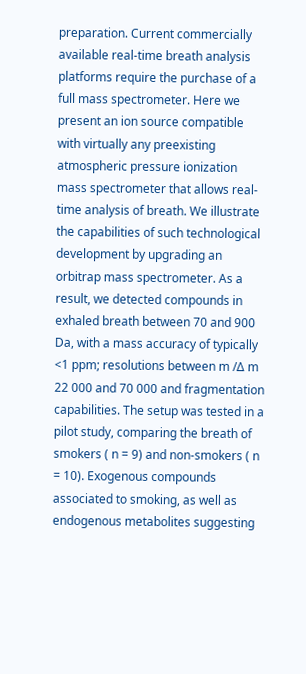preparation. Current commercially available real-time breath analysis platforms require the purchase of a full mass spectrometer. Here we present an ion source compatible with virtually any preexisting atmospheric pressure ionization mass spectrometer that allows real-time analysis of breath. We illustrate the capabilities of such technological development by upgrading an orbitrap mass spectrometer. As a result, we detected compounds in exhaled breath between 70 and 900 Da, with a mass accuracy of typically <1 ppm; resolutions between m /Δ m 22 000 and 70 000 and fragmentation capabilities. The setup was tested in a pilot study, comparing the breath of smokers ( n = 9) and non-smokers ( n = 10). Exogenous compounds associated to smoking, as well as endogenous metabolites suggesting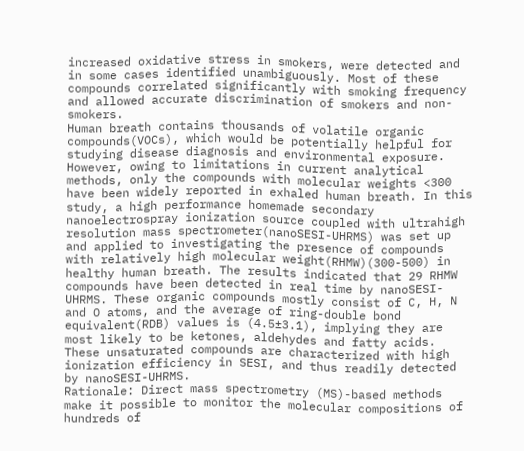increased oxidative stress in smokers, were detected and in some cases identified unambiguously. Most of these compounds correlated significantly with smoking frequency and allowed accurate discrimination of smokers and non-smokers.
Human breath contains thousands of volatile organic compounds(VOCs), which would be potentially helpful for studying disease diagnosis and environmental exposure. However, owing to limitations in current analytical methods, only the compounds with molecular weights <300 have been widely reported in exhaled human breath. In this study, a high performance homemade secondary nanoelectrospray ionization source coupled with ultrahigh resolution mass spectrometer(nanoSESI-UHRMS) was set up and applied to investigating the presence of compounds with relatively high molecular weight(RHMW)(300-500) in healthy human breath. The results indicated that 29 RHMW compounds have been detected in real time by nanoSESI-UHRMS. These organic compounds mostly consist of C, H, N and O atoms, and the average of ring-double bond equivalent(RDB) values is (4.5±3.1), implying they are most likely to be ketones, aldehydes and fatty acids. These unsaturated compounds are characterized with high ionization efficiency in SESI, and thus readily detected by nanoSESI-UHRMS.
Rationale: Direct mass spectrometry (MS)-based methods make it possible to monitor the molecular compositions of hundreds of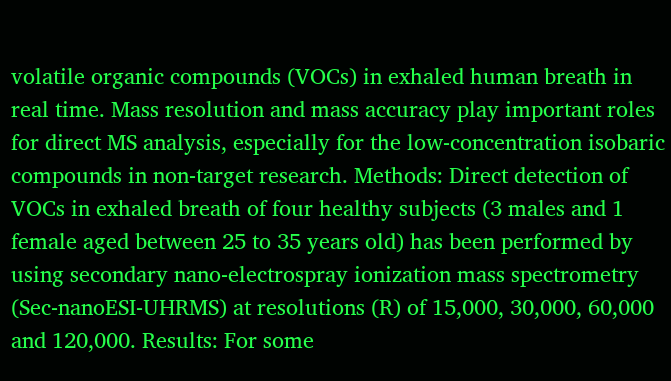volatile organic compounds (VOCs) in exhaled human breath in real time. Mass resolution and mass accuracy play important roles for direct MS analysis, especially for the low-concentration isobaric compounds in non-target research. Methods: Direct detection of VOCs in exhaled breath of four healthy subjects (3 males and 1 female aged between 25 to 35 years old) has been performed by using secondary nano-electrospray ionization mass spectrometry (Sec-nanoESI-UHRMS) at resolutions (R) of 15,000, 30,000, 60,000 and 120,000. Results: For some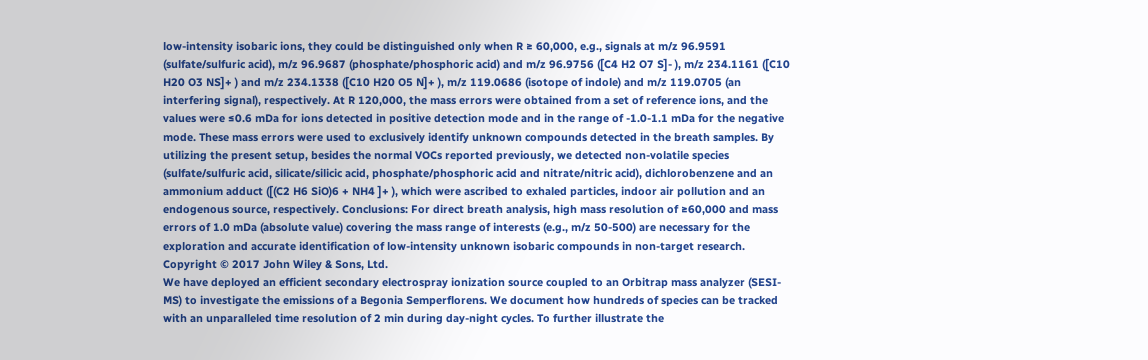low-intensity isobaric ions, they could be distinguished only when R ≥ 60,000, e.g., signals at m/z 96.9591 (sulfate/sulfuric acid), m/z 96.9687 (phosphate/phosphoric acid) and m/z 96.9756 ([C4 H2 O7 S]- ), m/z 234.1161 ([C10 H20 O3 NS]+ ) and m/z 234.1338 ([C10 H20 O5 N]+ ), m/z 119.0686 (isotope of indole) and m/z 119.0705 (an interfering signal), respectively. At R 120,000, the mass errors were obtained from a set of reference ions, and the values were ≤0.6 mDa for ions detected in positive detection mode and in the range of -1.0-1.1 mDa for the negative mode. These mass errors were used to exclusively identify unknown compounds detected in the breath samples. By utilizing the present setup, besides the normal VOCs reported previously, we detected non-volatile species (sulfate/sulfuric acid, silicate/silicic acid, phosphate/phosphoric acid and nitrate/nitric acid), dichlorobenzene and an ammonium adduct ([(C2 H6 SiO)6 + NH4 ]+ ), which were ascribed to exhaled particles, indoor air pollution and an endogenous source, respectively. Conclusions: For direct breath analysis, high mass resolution of ≥60,000 and mass errors of 1.0 mDa (absolute value) covering the mass range of interests (e.g., m/z 50-500) are necessary for the exploration and accurate identification of low-intensity unknown isobaric compounds in non-target research. Copyright © 2017 John Wiley & Sons, Ltd.
We have deployed an efficient secondary electrospray ionization source coupled to an Orbitrap mass analyzer (SESI-MS) to investigate the emissions of a Begonia Semperflorens. We document how hundreds of species can be tracked with an unparalleled time resolution of 2 min during day-night cycles. To further illustrate the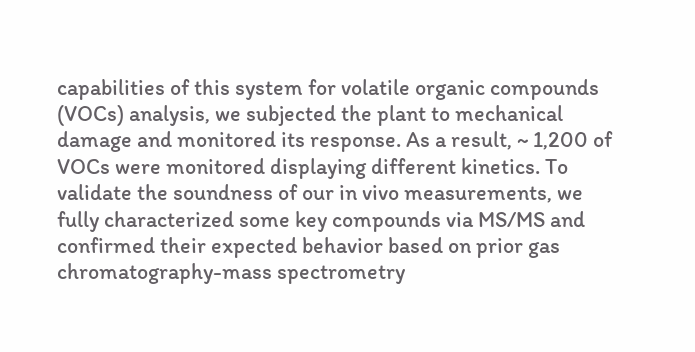capabilities of this system for volatile organic compounds (VOCs) analysis, we subjected the plant to mechanical damage and monitored its response. As a result, ~ 1,200 of VOCs were monitored displaying different kinetics. To validate the soundness of our in vivo measurements, we fully characterized some key compounds via MS/MS and confirmed their expected behavior based on prior gas chromatography-mass spectrometry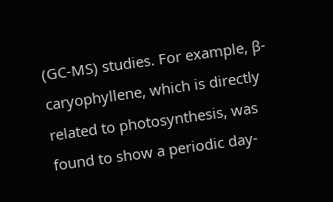(GC-MS) studies. For example, β-caryophyllene, which is directly related to photosynthesis, was found to show a periodic day-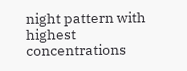night pattern with highest concentrations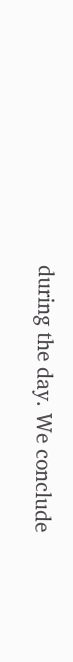during the day. We conclude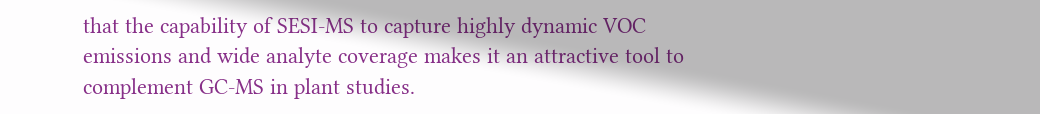that the capability of SESI-MS to capture highly dynamic VOC emissions and wide analyte coverage makes it an attractive tool to complement GC-MS in plant studies.